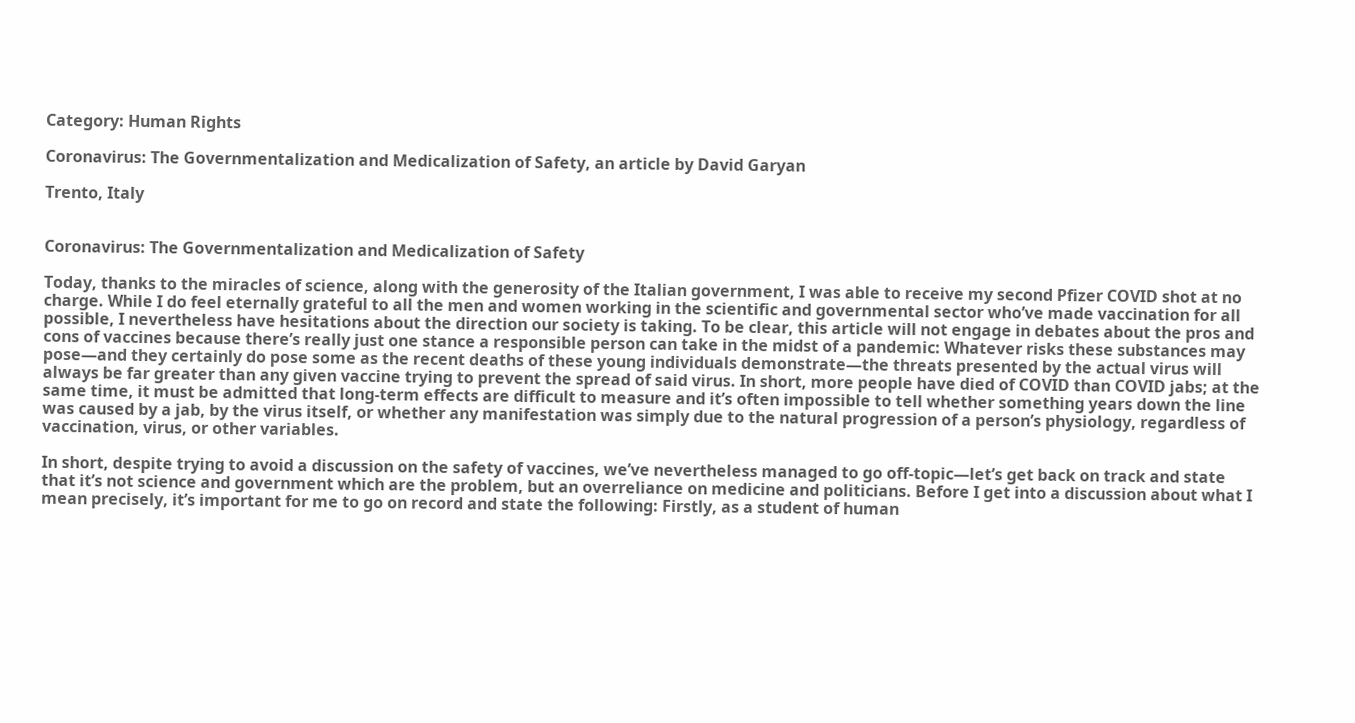Category: Human Rights

Coronavirus: The Governmentalization and Medicalization of Safety, an article by David Garyan

Trento, Italy


Coronavirus: The Governmentalization and Medicalization of Safety

Today, thanks to the miracles of science, along with the generosity of the Italian government, I was able to receive my second Pfizer COVID shot at no charge. While I do feel eternally grateful to all the men and women working in the scientific and governmental sector who’ve made vaccination for all possible, I nevertheless have hesitations about the direction our society is taking. To be clear, this article will not engage in debates about the pros and cons of vaccines because there’s really just one stance a responsible person can take in the midst of a pandemic: Whatever risks these substances may pose—and they certainly do pose some as the recent deaths of these young individuals demonstrate—the threats presented by the actual virus will always be far greater than any given vaccine trying to prevent the spread of said virus. In short, more people have died of COVID than COVID jabs; at the same time, it must be admitted that long-term effects are difficult to measure and it’s often impossible to tell whether something years down the line was caused by a jab, by the virus itself, or whether any manifestation was simply due to the natural progression of a person’s physiology, regardless of vaccination, virus, or other variables.

In short, despite trying to avoid a discussion on the safety of vaccines, we’ve nevertheless managed to go off-topic—let’s get back on track and state that it’s not science and government which are the problem, but an overreliance on medicine and politicians. Before I get into a discussion about what I mean precisely, it’s important for me to go on record and state the following: Firstly, as a student of human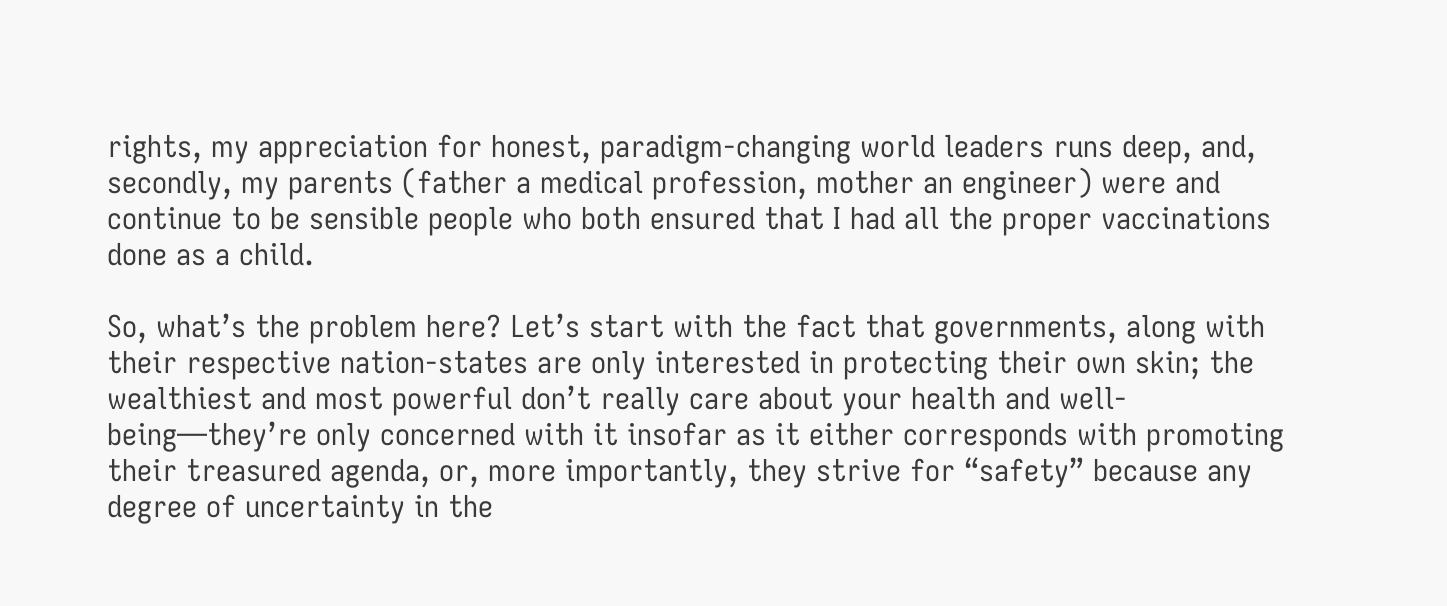rights, my appreciation for honest, paradigm-changing world leaders runs deep, and, secondly, my parents (father a medical profession, mother an engineer) were and continue to be sensible people who both ensured that I had all the proper vaccinations done as a child.

So, what’s the problem here? Let’s start with the fact that governments, along with their respective nation-states are only interested in protecting their own skin; the wealthiest and most powerful don’t really care about your health and well-being—they’re only concerned with it insofar as it either corresponds with promoting their treasured agenda, or, more importantly, they strive for “safety” because any degree of uncertainty in the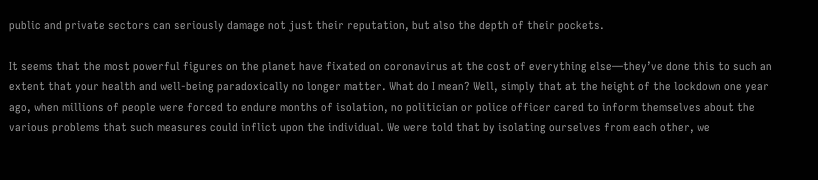public and private sectors can seriously damage not just their reputation, but also the depth of their pockets.

It seems that the most powerful figures on the planet have fixated on coronavirus at the cost of everything else—they’ve done this to such an extent that your health and well-being paradoxically no longer matter. What do I mean? Well, simply that at the height of the lockdown one year ago, when millions of people were forced to endure months of isolation, no politician or police officer cared to inform themselves about the various problems that such measures could inflict upon the individual. We were told that by isolating ourselves from each other, we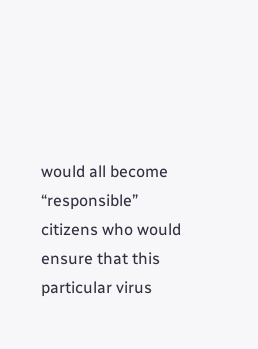would all become “responsible” citizens who would ensure that this particular virus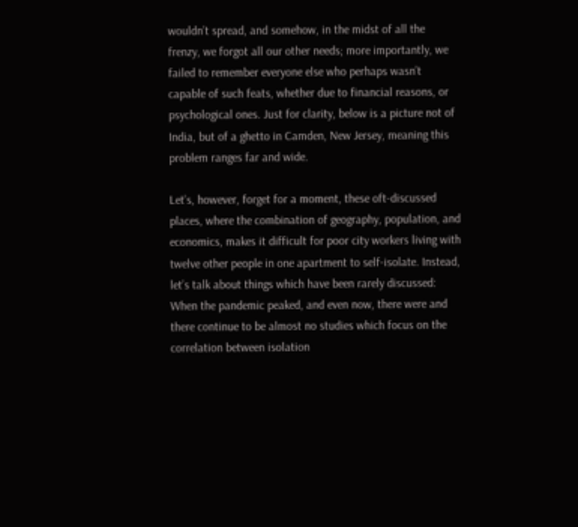wouldn’t spread, and somehow, in the midst of all the frenzy, we forgot all our other needs; more importantly, we failed to remember everyone else who perhaps wasn’t capable of such feats, whether due to financial reasons, or psychological ones. Just for clarity, below is a picture not of India, but of a ghetto in Camden, New Jersey, meaning this problem ranges far and wide.

Let’s, however, forget for a moment, these oft-discussed places, where the combination of geography, population, and economics, makes it difficult for poor city workers living with twelve other people in one apartment to self-isolate. Instead, let’s talk about things which have been rarely discussed: When the pandemic peaked, and even now, there were and there continue to be almost no studies which focus on the correlation between isolation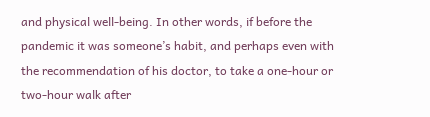and physical well-being. In other words, if before the pandemic it was someone’s habit, and perhaps even with the recommendation of his doctor, to take a one-hour or two-hour walk after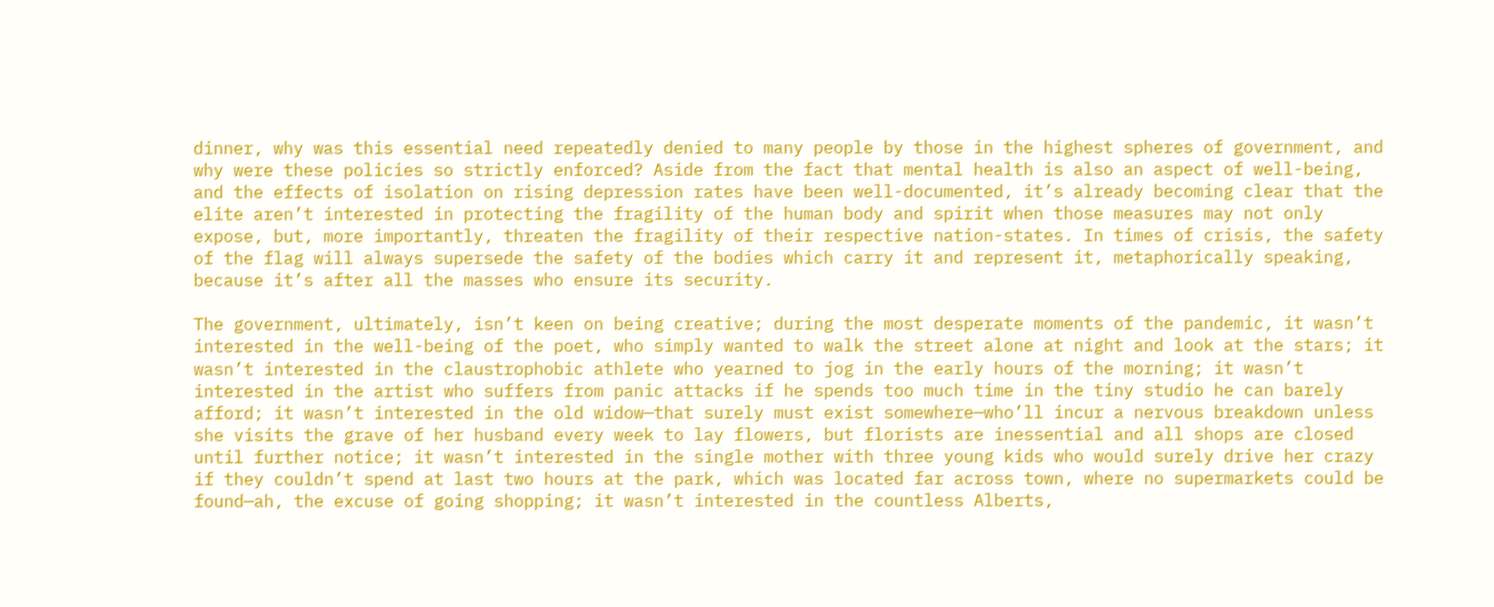dinner, why was this essential need repeatedly denied to many people by those in the highest spheres of government, and why were these policies so strictly enforced? Aside from the fact that mental health is also an aspect of well-being, and the effects of isolation on rising depression rates have been well-documented, it’s already becoming clear that the elite aren’t interested in protecting the fragility of the human body and spirit when those measures may not only expose, but, more importantly, threaten the fragility of their respective nation-states. In times of crisis, the safety of the flag will always supersede the safety of the bodies which carry it and represent it, metaphorically speaking, because it’s after all the masses who ensure its security.

The government, ultimately, isn’t keen on being creative; during the most desperate moments of the pandemic, it wasn’t interested in the well-being of the poet, who simply wanted to walk the street alone at night and look at the stars; it wasn’t interested in the claustrophobic athlete who yearned to jog in the early hours of the morning; it wasn’t interested in the artist who suffers from panic attacks if he spends too much time in the tiny studio he can barely afford; it wasn’t interested in the old widow—that surely must exist somewhere—who’ll incur a nervous breakdown unless she visits the grave of her husband every week to lay flowers, but florists are inessential and all shops are closed until further notice; it wasn’t interested in the single mother with three young kids who would surely drive her crazy if they couldn’t spend at last two hours at the park, which was located far across town, where no supermarkets could be found—ah, the excuse of going shopping; it wasn’t interested in the countless Alberts,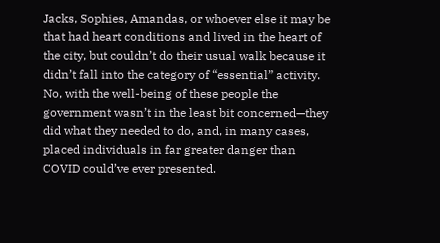Jacks, Sophies, Amandas, or whoever else it may be that had heart conditions and lived in the heart of the city, but couldn’t do their usual walk because it didn’t fall into the category of “essential” activity. No, with the well-being of these people the government wasn’t in the least bit concerned—they did what they needed to do, and, in many cases, placed individuals in far greater danger than COVID could’ve ever presented.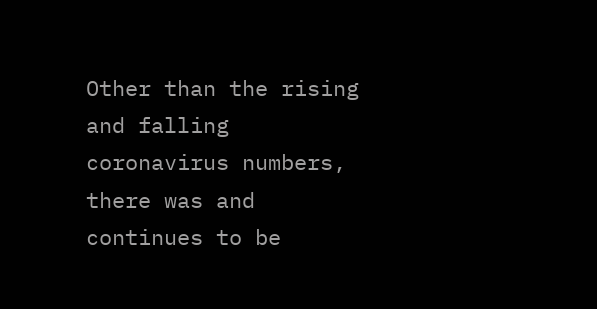Other than the rising and falling coronavirus numbers, there was and continues to be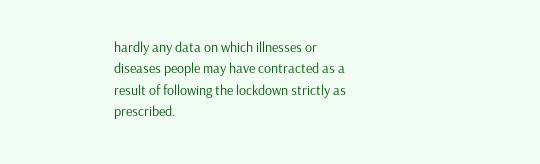hardly any data on which illnesses or diseases people may have contracted as a result of following the lockdown strictly as prescribed.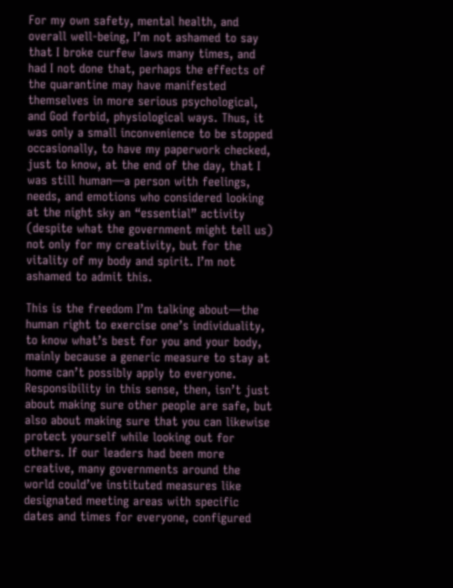For my own safety, mental health, and overall well-being, I’m not ashamed to say that I broke curfew laws many times, and had I not done that, perhaps the effects of the quarantine may have manifested themselves in more serious psychological, and God forbid, physiological ways. Thus, it was only a small inconvenience to be stopped occasionally, to have my paperwork checked, just to know, at the end of the day, that I was still human—a person with feelings, needs, and emotions who considered looking at the night sky an “essential” activity (despite what the government might tell us) not only for my creativity, but for the vitality of my body and spirit. I’m not ashamed to admit this.

This is the freedom I’m talking about—the human right to exercise one’s individuality, to know what’s best for you and your body, mainly because a generic measure to stay at home can’t possibly apply to everyone. Responsibility in this sense, then, isn’t just about making sure other people are safe, but also about making sure that you can likewise protect yourself while looking out for others. If our leaders had been more creative, many governments around the world could’ve instituted measures like designated meeting areas with specific dates and times for everyone, configured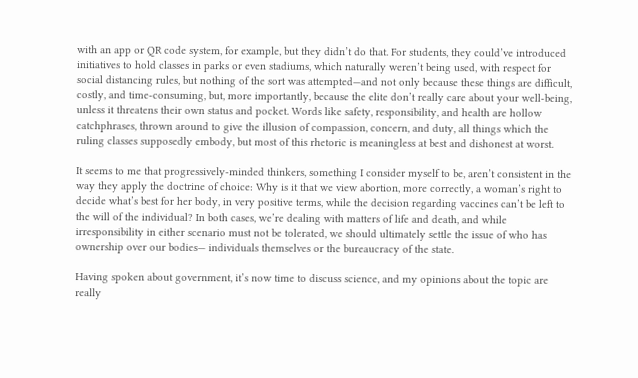with an app or QR code system, for example, but they didn’t do that. For students, they could’ve introduced initiatives to hold classes in parks or even stadiums, which naturally weren’t being used, with respect for social distancing rules, but nothing of the sort was attempted—and not only because these things are difficult, costly, and time-consuming, but, more importantly, because the elite don’t really care about your well-being, unless it threatens their own status and pocket. Words like safety, responsibility, and health are hollow catchphrases, thrown around to give the illusion of compassion, concern, and duty, all things which the ruling classes supposedly embody, but most of this rhetoric is meaningless at best and dishonest at worst.

It seems to me that progressively-minded thinkers, something I consider myself to be, aren’t consistent in the way they apply the doctrine of choice: Why is it that we view abortion, more correctly, a woman’s right to decide what’s best for her body, in very positive terms, while the decision regarding vaccines can’t be left to the will of the individual? In both cases, we’re dealing with matters of life and death, and while irresponsibility in either scenario must not be tolerated, we should ultimately settle the issue of who has ownership over our bodies— individuals themselves or the bureaucracy of the state.

Having spoken about government, it’s now time to discuss science, and my opinions about the topic are really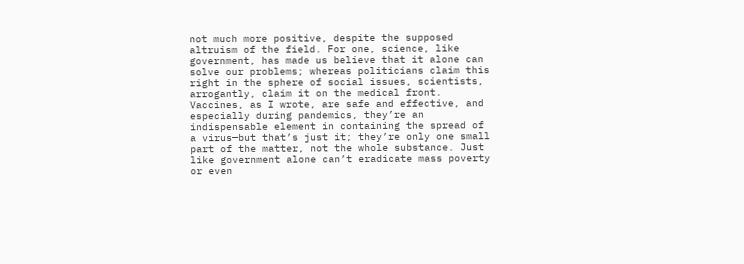not much more positive, despite the supposed altruism of the field. For one, science, like government, has made us believe that it alone can solve our problems; whereas politicians claim this right in the sphere of social issues, scientists, arrogantly, claim it on the medical front. Vaccines, as I wrote, are safe and effective, and especially during pandemics, they’re an indispensable element in containing the spread of a virus—but that’s just it; they’re only one small part of the matter, not the whole substance. Just like government alone can’t eradicate mass poverty or even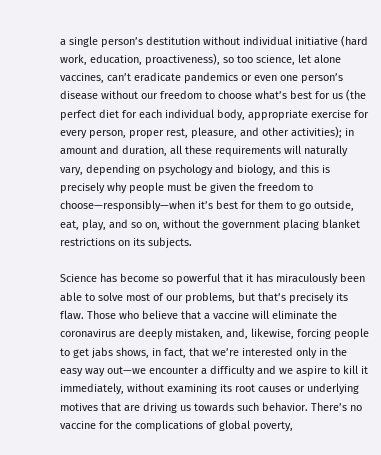a single person’s destitution without individual initiative (hard work, education, proactiveness), so too science, let alone vaccines, can’t eradicate pandemics or even one person’s disease without our freedom to choose what’s best for us (the perfect diet for each individual body, appropriate exercise for every person, proper rest, pleasure, and other activities); in amount and duration, all these requirements will naturally vary, depending on psychology and biology, and this is precisely why people must be given the freedom to choose—responsibly—when it’s best for them to go outside, eat, play, and so on, without the government placing blanket restrictions on its subjects.

Science has become so powerful that it has miraculously been able to solve most of our problems, but that’s precisely its flaw. Those who believe that a vaccine will eliminate the coronavirus are deeply mistaken, and, likewise, forcing people to get jabs shows, in fact, that we’re interested only in the easy way out—we encounter a difficulty and we aspire to kill it immediately, without examining its root causes or underlying motives that are driving us towards such behavior. There’s no vaccine for the complications of global poverty,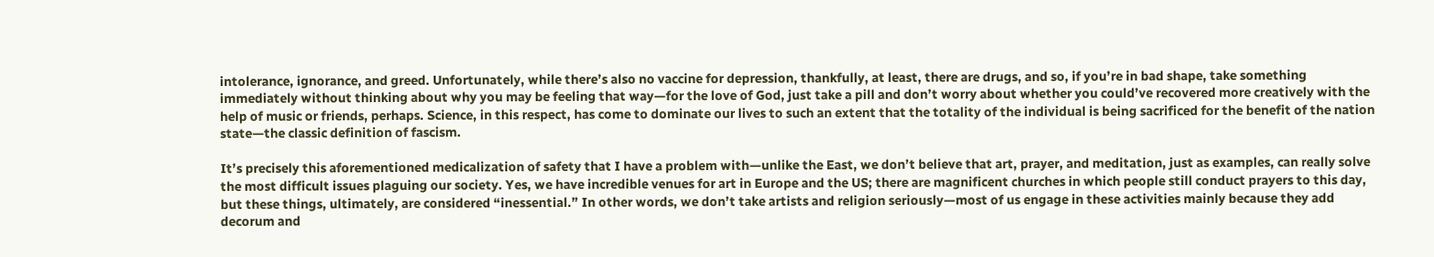intolerance, ignorance, and greed. Unfortunately, while there’s also no vaccine for depression, thankfully, at least, there are drugs, and so, if you’re in bad shape, take something immediately without thinking about why you may be feeling that way—for the love of God, just take a pill and don’t worry about whether you could’ve recovered more creatively with the help of music or friends, perhaps. Science, in this respect, has come to dominate our lives to such an extent that the totality of the individual is being sacrificed for the benefit of the nation state—the classic definition of fascism.

It’s precisely this aforementioned medicalization of safety that I have a problem with—unlike the East, we don’t believe that art, prayer, and meditation, just as examples, can really solve the most difficult issues plaguing our society. Yes, we have incredible venues for art in Europe and the US; there are magnificent churches in which people still conduct prayers to this day, but these things, ultimately, are considered “inessential.” In other words, we don’t take artists and religion seriously—most of us engage in these activities mainly because they add decorum and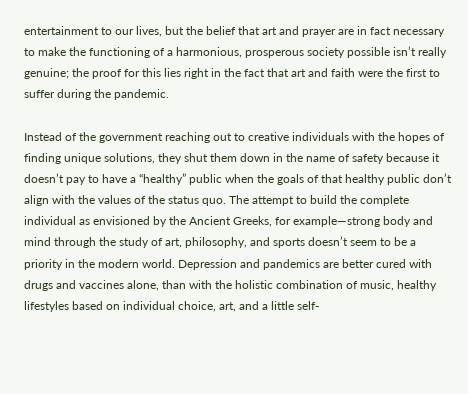entertainment to our lives, but the belief that art and prayer are in fact necessary to make the functioning of a harmonious, prosperous society possible isn’t really genuine; the proof for this lies right in the fact that art and faith were the first to suffer during the pandemic.

Instead of the government reaching out to creative individuals with the hopes of finding unique solutions, they shut them down in the name of safety because it doesn’t pay to have a “healthy” public when the goals of that healthy public don’t align with the values of the status quo. The attempt to build the complete individual as envisioned by the Ancient Greeks, for example—strong body and mind through the study of art, philosophy, and sports doesn’t seem to be a priority in the modern world. Depression and pandemics are better cured with drugs and vaccines alone, than with the holistic combination of music, healthy lifestyles based on individual choice, art, and a little self-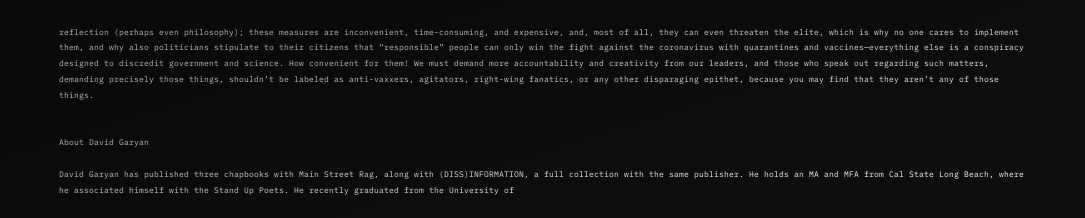reflection (perhaps even philosophy); these measures are inconvenient, time-consuming, and expensive, and, most of all, they can even threaten the elite, which is why no one cares to implement them, and why also politicians stipulate to their citizens that “responsible” people can only win the fight against the coronavirus with quarantines and vaccines—everything else is a conspiracy designed to discredit government and science. How convenient for them! We must demand more accountability and creativity from our leaders, and those who speak out regarding such matters, demanding precisely those things, shouldn’t be labeled as anti-vaxxers, agitators, right-wing fanatics, or any other disparaging epithet, because you may find that they aren’t any of those things.


About David Garyan

David Garyan has published three chapbooks with Main Street Rag, along with (DISS)INFORMATION, a full collection with the same publisher. He holds an MA and MFA from Cal State Long Beach, where he associated himself with the Stand Up Poets. He recently graduated from the University of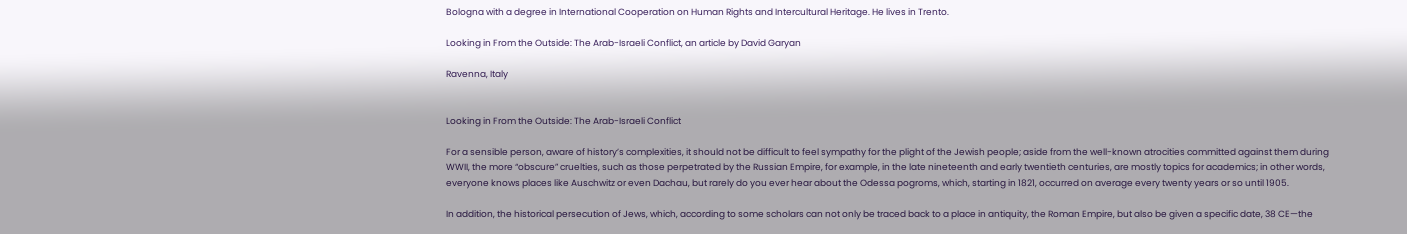Bologna with a degree in International Cooperation on Human Rights and Intercultural Heritage. He lives in Trento.

Looking in From the Outside: The Arab-Israeli Conflict, an article by David Garyan

Ravenna, Italy


Looking in From the Outside: The Arab-Israeli Conflict

For a sensible person, aware of history’s complexities, it should not be difficult to feel sympathy for the plight of the Jewish people; aside from the well-known atrocities committed against them during WWII, the more “obscure” cruelties, such as those perpetrated by the Russian Empire, for example, in the late nineteenth and early twentieth centuries, are mostly topics for academics; in other words, everyone knows places like Auschwitz or even Dachau, but rarely do you ever hear about the Odessa pogroms, which, starting in 1821, occurred on average every twenty years or so until 1905.

In addition, the historical persecution of Jews, which, according to some scholars can not only be traced back to a place in antiquity, the Roman Empire, but also be given a specific date, 38 CE—the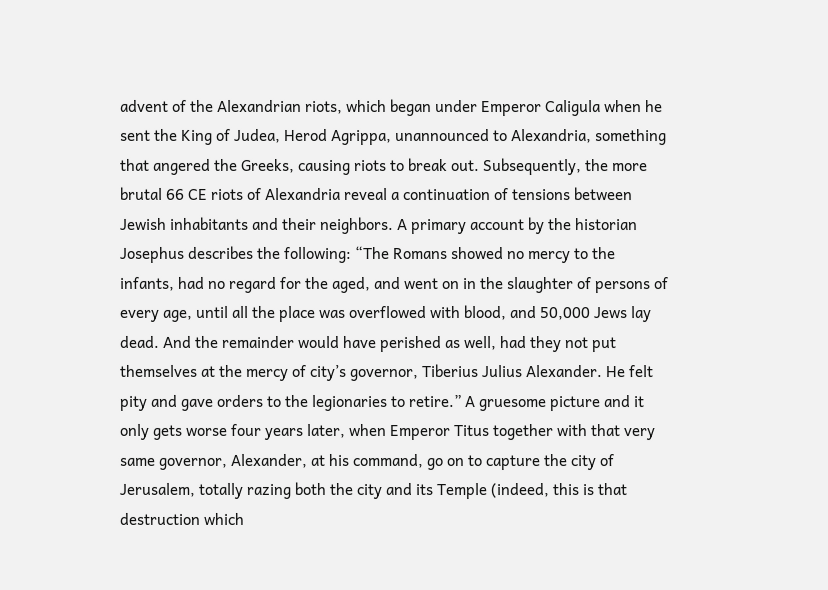advent of the Alexandrian riots, which began under Emperor Caligula when he sent the King of Judea, Herod Agrippa, unannounced to Alexandria, something that angered the Greeks, causing riots to break out. Subsequently, the more brutal 66 CE riots of Alexandria reveal a continuation of tensions between Jewish inhabitants and their neighbors. A primary account by the historian Josephus describes the following: “The Romans showed no mercy to the infants, had no regard for the aged, and went on in the slaughter of persons of every age, until all the place was overflowed with blood, and 50,000 Jews lay dead. And the remainder would have perished as well, had they not put themselves at the mercy of city’s governor, Tiberius Julius Alexander. He felt pity and gave orders to the legionaries to retire.” A gruesome picture and it only gets worse four years later, when Emperor Titus together with that very same governor, Alexander, at his command, go on to capture the city of Jerusalem, totally razing both the city and its Temple (indeed, this is that destruction which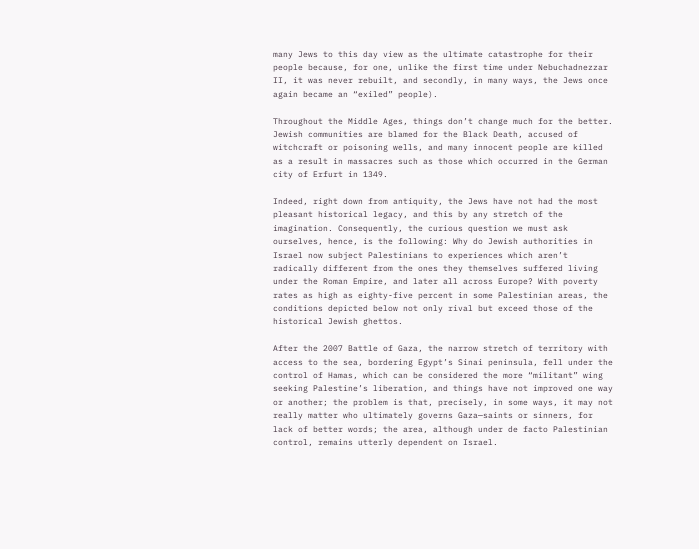many Jews to this day view as the ultimate catastrophe for their people because, for one, unlike the first time under Nebuchadnezzar II, it was never rebuilt, and secondly, in many ways, the Jews once again became an “exiled” people).

Throughout the Middle Ages, things don’t change much for the better. Jewish communities are blamed for the Black Death, accused of witchcraft or poisoning wells, and many innocent people are killed as a result in massacres such as those which occurred in the German city of Erfurt in 1349.

Indeed, right down from antiquity, the Jews have not had the most pleasant historical legacy, and this by any stretch of the imagination. Consequently, the curious question we must ask ourselves, hence, is the following: Why do Jewish authorities in Israel now subject Palestinians to experiences which aren’t radically different from the ones they themselves suffered living under the Roman Empire, and later all across Europe? With poverty rates as high as eighty-five percent in some Palestinian areas, the conditions depicted below not only rival but exceed those of the historical Jewish ghettos.

After the 2007 Battle of Gaza, the narrow stretch of territory with access to the sea, bordering Egypt’s Sinai peninsula, fell under the control of Hamas, which can be considered the more “militant” wing seeking Palestine’s liberation, and things have not improved one way or another; the problem is that, precisely, in some ways, it may not really matter who ultimately governs Gaza—saints or sinners, for lack of better words; the area, although under de facto Palestinian control, remains utterly dependent on Israel.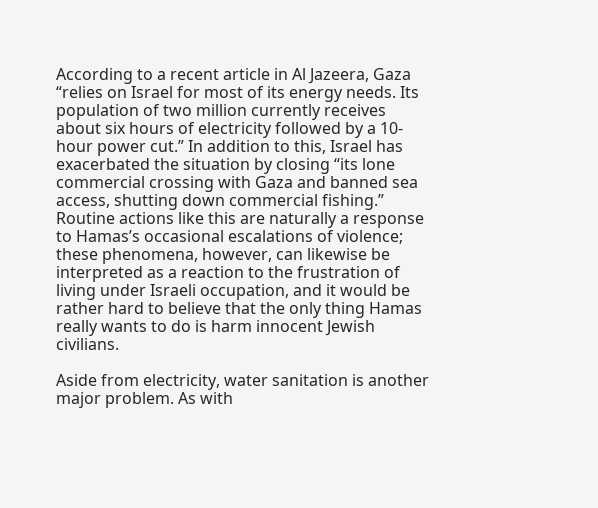According to a recent article in Al Jazeera, Gaza “relies on Israel for most of its energy needs. Its population of two million currently receives about six hours of electricity followed by a 10-hour power cut.” In addition to this, Israel has exacerbated the situation by closing “its lone commercial crossing with Gaza and banned sea access, shutting down commercial fishing.” Routine actions like this are naturally a response to Hamas’s occasional escalations of violence; these phenomena, however, can likewise be interpreted as a reaction to the frustration of living under Israeli occupation, and it would be rather hard to believe that the only thing Hamas really wants to do is harm innocent Jewish civilians.

Aside from electricity, water sanitation is another major problem. As with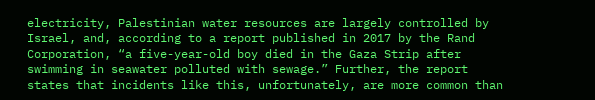electricity, Palestinian water resources are largely controlled by Israel, and, according to a report published in 2017 by the Rand Corporation, “a five-year-old boy died in the Gaza Strip after swimming in seawater polluted with sewage.” Further, the report states that incidents like this, unfortunately, are more common than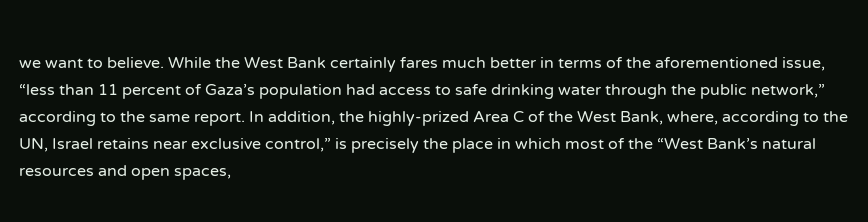we want to believe. While the West Bank certainly fares much better in terms of the aforementioned issue, “less than 11 percent of Gaza’s population had access to safe drinking water through the public network,” according to the same report. In addition, the highly-prized Area C of the West Bank, where, according to the UN, Israel retains near exclusive control,” is precisely the place in which most of the “West Bank’s natural resources and open spaces,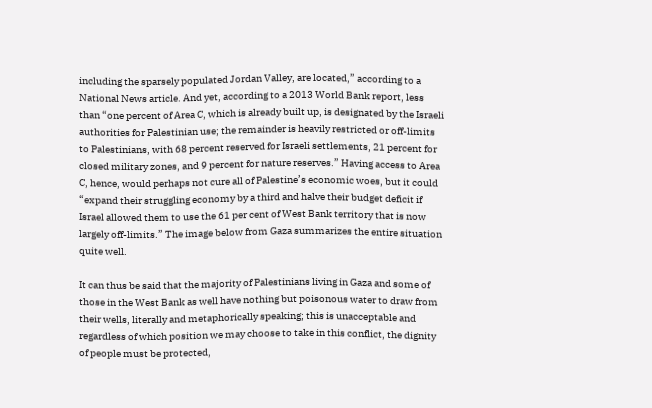including the sparsely populated Jordan Valley, are located,” according to a National News article. And yet, according to a 2013 World Bank report, less than “one percent of Area C, which is already built up, is designated by the Israeli authorities for Palestinian use; the remainder is heavily restricted or off-limits to Palestinians, with 68 percent reserved for Israeli settlements, 21 percent for closed military zones, and 9 percent for nature reserves.” Having access to Area C, hence, would perhaps not cure all of Palestine’s economic woes, but it could “expand their struggling economy by a third and halve their budget deficit if Israel allowed them to use the 61 per cent of West Bank territory that is now largely off-limits.” The image below from Gaza summarizes the entire situation quite well.

It can thus be said that the majority of Palestinians living in Gaza and some of those in the West Bank as well have nothing but poisonous water to draw from their wells, literally and metaphorically speaking; this is unacceptable and regardless of which position we may choose to take in this conflict, the dignity of people must be protected,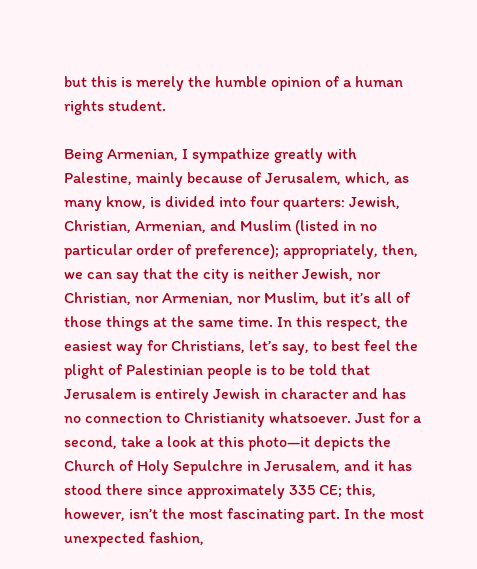but this is merely the humble opinion of a human rights student.

Being Armenian, I sympathize greatly with Palestine, mainly because of Jerusalem, which, as many know, is divided into four quarters: Jewish, Christian, Armenian, and Muslim (listed in no particular order of preference); appropriately, then, we can say that the city is neither Jewish, nor Christian, nor Armenian, nor Muslim, but it’s all of those things at the same time. In this respect, the easiest way for Christians, let’s say, to best feel the plight of Palestinian people is to be told that Jerusalem is entirely Jewish in character and has no connection to Christianity whatsoever. Just for a second, take a look at this photo—it depicts the Church of Holy Sepulchre in Jerusalem, and it has stood there since approximately 335 CE; this, however, isn’t the most fascinating part. In the most unexpected fashion,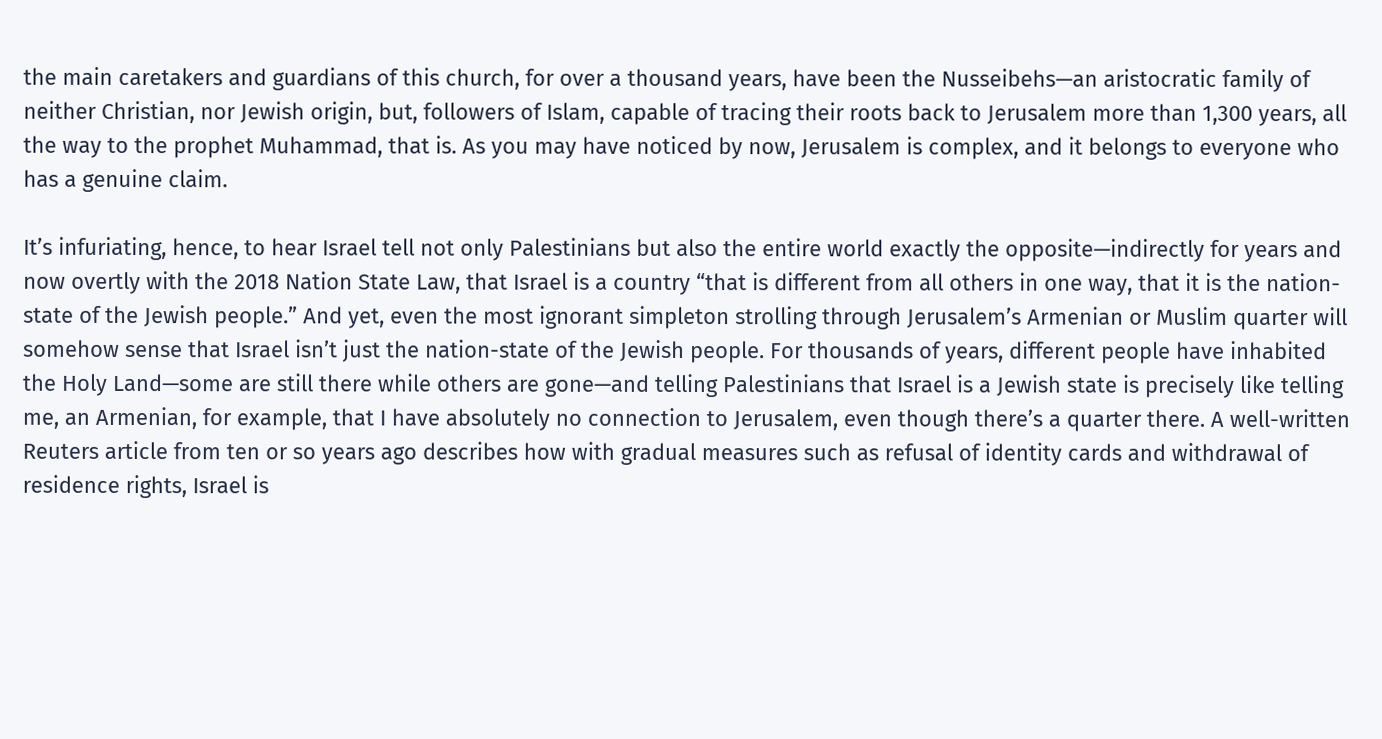the main caretakers and guardians of this church, for over a thousand years, have been the Nusseibehs—an aristocratic family of neither Christian, nor Jewish origin, but, followers of Islam, capable of tracing their roots back to Jerusalem more than 1,300 years, all the way to the prophet Muhammad, that is. As you may have noticed by now, Jerusalem is complex, and it belongs to everyone who has a genuine claim.

It’s infuriating, hence, to hear Israel tell not only Palestinians but also the entire world exactly the opposite—indirectly for years and now overtly with the 2018 Nation State Law, that Israel is a country “that is different from all others in one way, that it is the nation-state of the Jewish people.” And yet, even the most ignorant simpleton strolling through Jerusalem’s Armenian or Muslim quarter will somehow sense that Israel isn’t just the nation-state of the Jewish people. For thousands of years, different people have inhabited the Holy Land—some are still there while others are gone—and telling Palestinians that Israel is a Jewish state is precisely like telling me, an Armenian, for example, that I have absolutely no connection to Jerusalem, even though there’s a quarter there. A well-written Reuters article from ten or so years ago describes how with gradual measures such as refusal of identity cards and withdrawal of residence rights, Israel is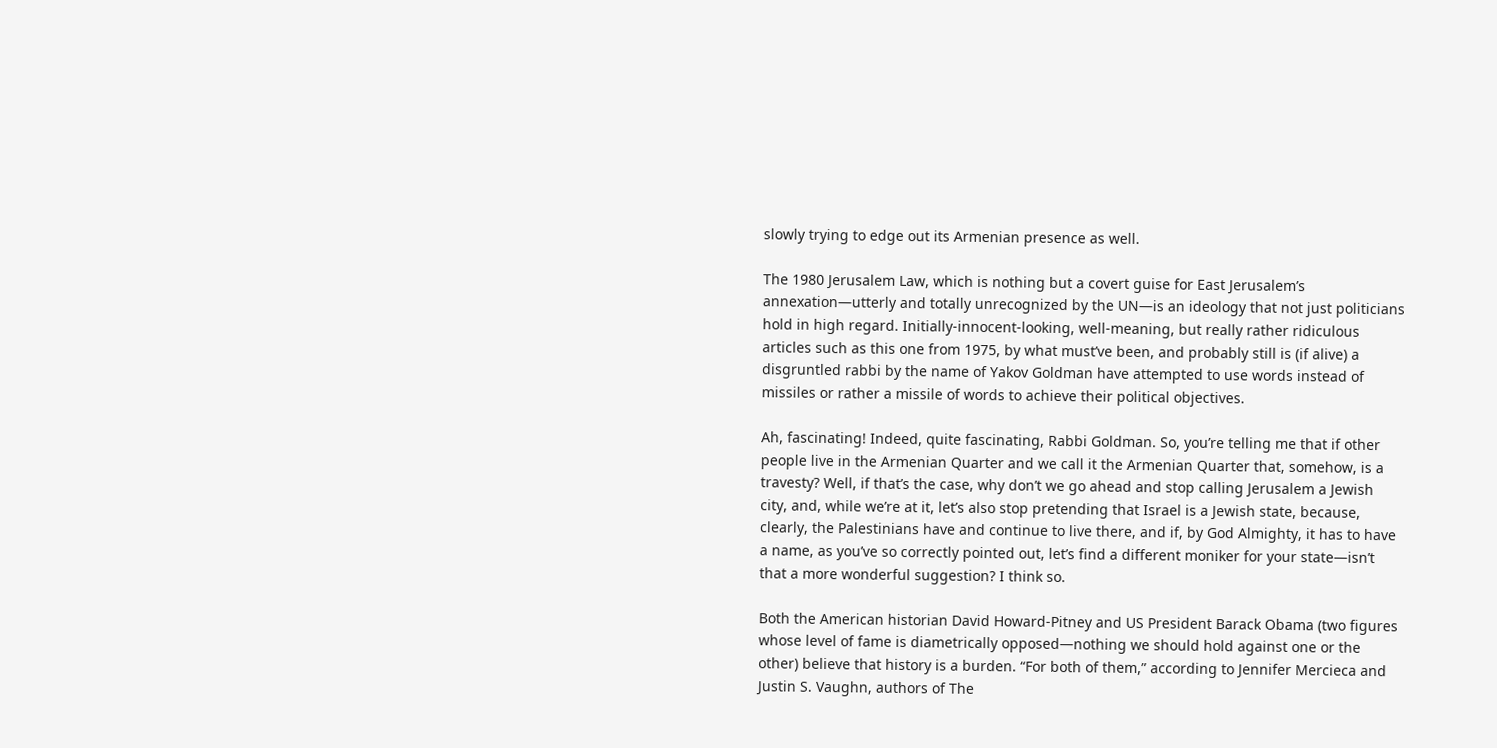slowly trying to edge out its Armenian presence as well.

The 1980 Jerusalem Law, which is nothing but a covert guise for East Jerusalem’s annexation—utterly and totally unrecognized by the UN—is an ideology that not just politicians hold in high regard. Initially-innocent-looking, well-meaning, but really rather ridiculous articles such as this one from 1975, by what must’ve been, and probably still is (if alive) a disgruntled rabbi by the name of Yakov Goldman have attempted to use words instead of missiles or rather a missile of words to achieve their political objectives.

Ah, fascinating! Indeed, quite fascinating, Rabbi Goldman. So, you’re telling me that if other people live in the Armenian Quarter and we call it the Armenian Quarter that, somehow, is a travesty? Well, if that’s the case, why don’t we go ahead and stop calling Jerusalem a Jewish city, and, while we’re at it, let’s also stop pretending that Israel is a Jewish state, because, clearly, the Palestinians have and continue to live there, and if, by God Almighty, it has to have a name, as you’ve so correctly pointed out, let’s find a different moniker for your state—isn’t that a more wonderful suggestion? I think so.

Both the American historian David Howard-Pitney and US President Barack Obama (two figures whose level of fame is diametrically opposed—nothing we should hold against one or the other) believe that history is a burden. “For both of them,” according to Jennifer Mercieca and Justin S. Vaughn, authors of The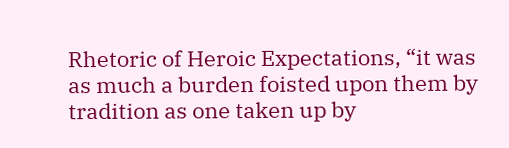Rhetoric of Heroic Expectations, “it was as much a burden foisted upon them by tradition as one taken up by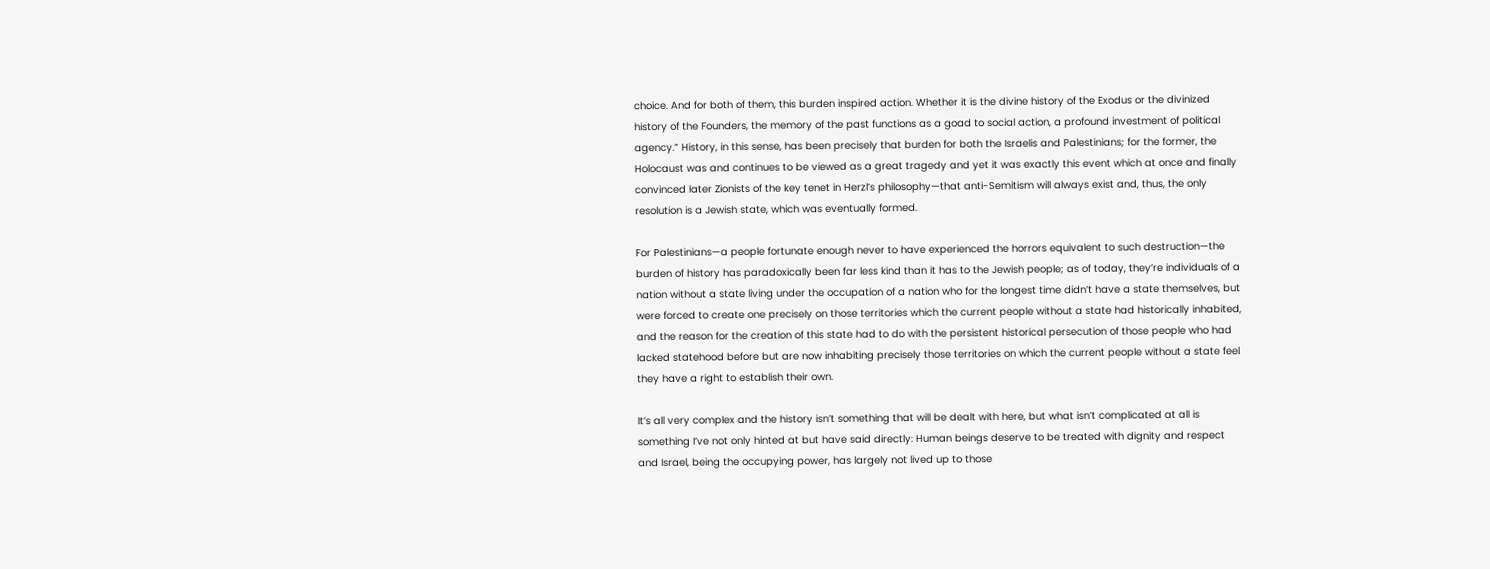choice. And for both of them, this burden inspired action. Whether it is the divine history of the Exodus or the divinized history of the Founders, the memory of the past functions as a goad to social action, a profound investment of political agency.” History, in this sense, has been precisely that burden for both the Israelis and Palestinians; for the former, the Holocaust was and continues to be viewed as a great tragedy and yet it was exactly this event which at once and finally convinced later Zionists of the key tenet in Herzl’s philosophy—that anti-Semitism will always exist and, thus, the only resolution is a Jewish state, which was eventually formed.

For Palestinians—a people fortunate enough never to have experienced the horrors equivalent to such destruction—the burden of history has paradoxically been far less kind than it has to the Jewish people; as of today, they’re individuals of a nation without a state living under the occupation of a nation who for the longest time didn’t have a state themselves, but were forced to create one precisely on those territories which the current people without a state had historically inhabited, and the reason for the creation of this state had to do with the persistent historical persecution of those people who had lacked statehood before but are now inhabiting precisely those territories on which the current people without a state feel they have a right to establish their own.

It’s all very complex and the history isn’t something that will be dealt with here, but what isn’t complicated at all is something I’ve not only hinted at but have said directly: Human beings deserve to be treated with dignity and respect and Israel, being the occupying power, has largely not lived up to those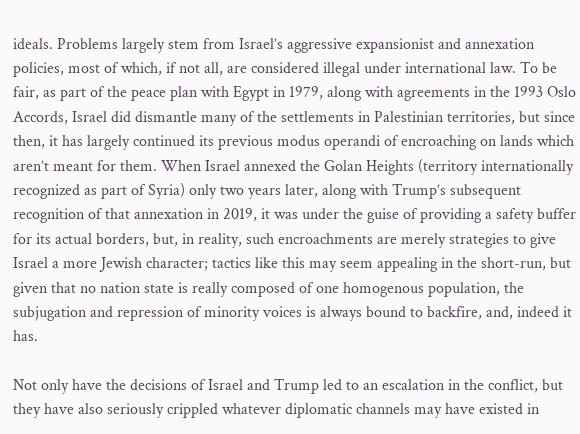ideals. Problems largely stem from Israel’s aggressive expansionist and annexation policies, most of which, if not all, are considered illegal under international law. To be fair, as part of the peace plan with Egypt in 1979, along with agreements in the 1993 Oslo Accords, Israel did dismantle many of the settlements in Palestinian territories, but since then, it has largely continued its previous modus operandi of encroaching on lands which aren’t meant for them. When Israel annexed the Golan Heights (territory internationally recognized as part of Syria) only two years later, along with Trump’s subsequent recognition of that annexation in 2019, it was under the guise of providing a safety buffer for its actual borders, but, in reality, such encroachments are merely strategies to give Israel a more Jewish character; tactics like this may seem appealing in the short-run, but given that no nation state is really composed of one homogenous population, the subjugation and repression of minority voices is always bound to backfire, and, indeed it has.

Not only have the decisions of Israel and Trump led to an escalation in the conflict, but they have also seriously crippled whatever diplomatic channels may have existed in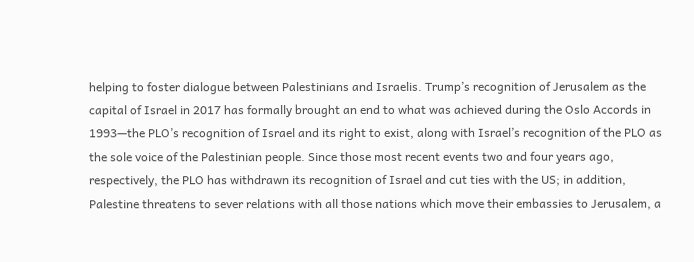helping to foster dialogue between Palestinians and Israelis. Trump’s recognition of Jerusalem as the capital of Israel in 2017 has formally brought an end to what was achieved during the Oslo Accords in 1993—the PLO’s recognition of Israel and its right to exist, along with Israel’s recognition of the PLO as the sole voice of the Palestinian people. Since those most recent events two and four years ago, respectively, the PLO has withdrawn its recognition of Israel and cut ties with the US; in addition, Palestine threatens to sever relations with all those nations which move their embassies to Jerusalem, a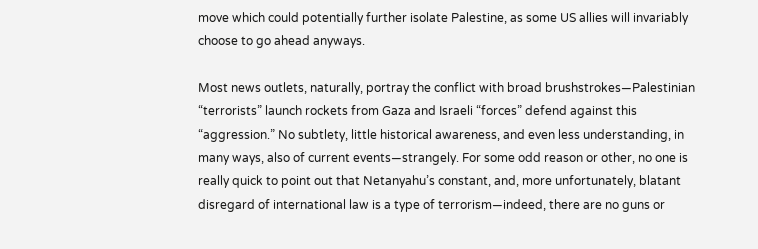move which could potentially further isolate Palestine, as some US allies will invariably choose to go ahead anyways.

Most news outlets, naturally, portray the conflict with broad brushstrokes—Palestinian “terrorists” launch rockets from Gaza and Israeli “forces” defend against this “aggression.” No subtlety, little historical awareness, and even less understanding, in many ways, also of current events—strangely. For some odd reason or other, no one is really quick to point out that Netanyahu’s constant, and, more unfortunately, blatant disregard of international law is a type of terrorism—indeed, there are no guns or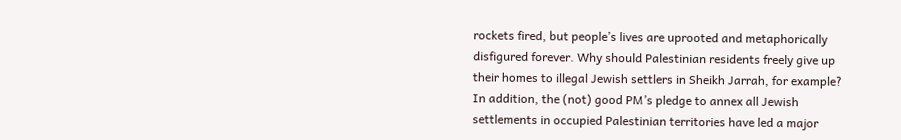rockets fired, but people’s lives are uprooted and metaphorically disfigured forever. Why should Palestinian residents freely give up their homes to illegal Jewish settlers in Sheikh Jarrah, for example? In addition, the (not) good PM’s pledge to annex all Jewish settlements in occupied Palestinian territories have led a major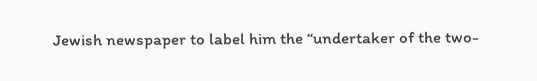Jewish newspaper to label him the “undertaker of the two-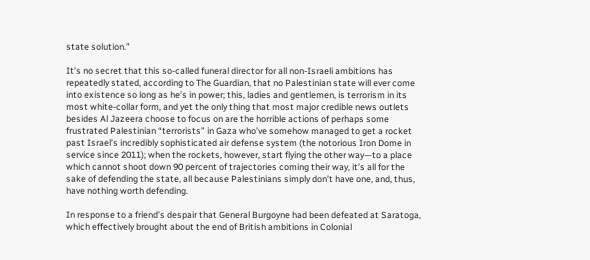state solution.”

It’s no secret that this so-called funeral director for all non-Israeli ambitions has repeatedly stated, according to The Guardian, that no Palestinian state will ever come into existence so long as he’s in power; this, ladies and gentlemen, is terrorism in its most white-collar form, and yet the only thing that most major credible news outlets besides Al Jazeera choose to focus on are the horrible actions of perhaps some frustrated Palestinian “terrorists” in Gaza who’ve somehow managed to get a rocket past Israel’s incredibly sophisticated air defense system (the notorious Iron Dome in service since 2011); when the rockets, however, start flying the other way—to a place which cannot shoot down 90 percent of trajectories coming their way, it’s all for the sake of defending the state, all because Palestinians simply don’t have one, and, thus, have nothing worth defending.

In response to a friend’s despair that General Burgoyne had been defeated at Saratoga, which effectively brought about the end of British ambitions in Colonial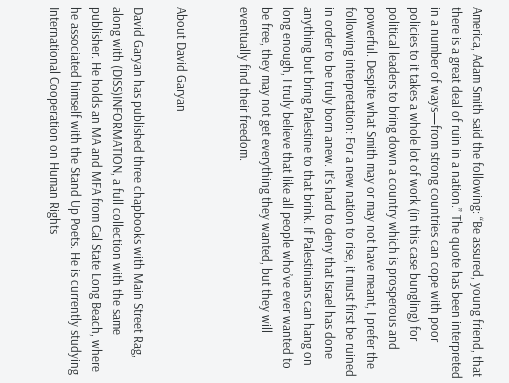America, Adam Smith said the following: “Be assured, young friend, that there is a great deal of ruin in a nation.” The quote has been interpreted in a number of ways—from strong countries can cope with poor policies to it takes a whole lot of work (in this case bungling) for political leaders to bring down a country which is prosperous and powerful. Despite what Smith may or may not have meant, I prefer the following interpretation: For a new nation to rise, it must first be ruined in order to be truly born anew. It’s hard to deny that Israel has done anything but bring Palestine to that brink. If Palestinians can hang on long enough, I truly believe that like all people who’ve ever wanted to be free, they may not get everything they wanted, but they will eventually find their freedom.


About David Garyan

David Garyan has published three chapbooks with Main Street Rag, along with (DISS)INFORMATION, a full collection with the same publisher. He holds an MA and MFA from Cal State Long Beach, where he associated himself with the Stand Up Poets. He is currently studying International Cooperation on Human Rights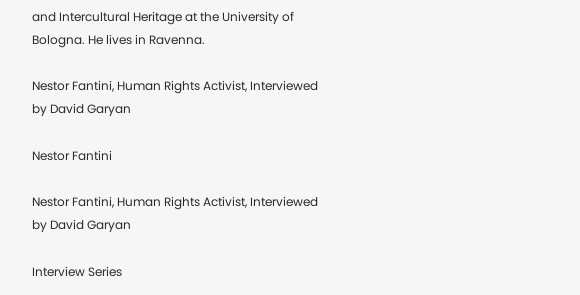and Intercultural Heritage at the University of Bologna. He lives in Ravenna.

Nestor Fantini, Human Rights Activist, Interviewed by David Garyan

Nestor Fantini

Nestor Fantini, Human Rights Activist, Interviewed by David Garyan

Interview Series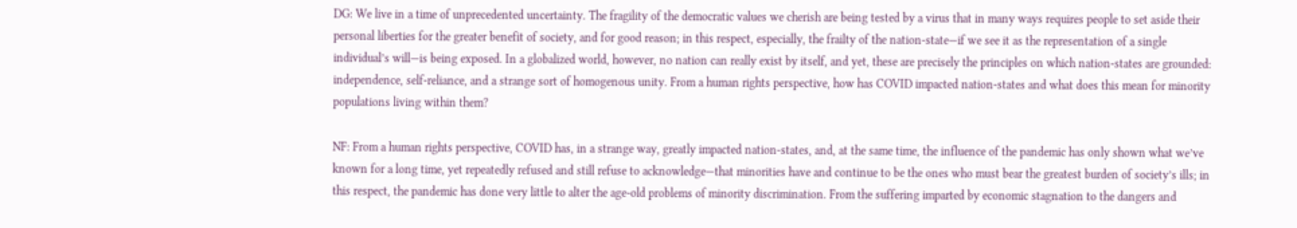DG: We live in a time of unprecedented uncertainty. The fragility of the democratic values we cherish are being tested by a virus that in many ways requires people to set aside their personal liberties for the greater benefit of society, and for good reason; in this respect, especially, the frailty of the nation-state—if we see it as the representation of a single individual’s will—is being exposed. In a globalized world, however, no nation can really exist by itself, and yet, these are precisely the principles on which nation-states are grounded: independence, self-reliance, and a strange sort of homogenous unity. From a human rights perspective, how has COVID impacted nation-states and what does this mean for minority populations living within them?

NF: From a human rights perspective, COVID has, in a strange way, greatly impacted nation-states, and, at the same time, the influence of the pandemic has only shown what we’ve known for a long time, yet repeatedly refused and still refuse to acknowledge—that minorities have and continue to be the ones who must bear the greatest burden of society’s ills; in this respect, the pandemic has done very little to alter the age-old problems of minority discrimination. From the suffering imparted by economic stagnation to the dangers and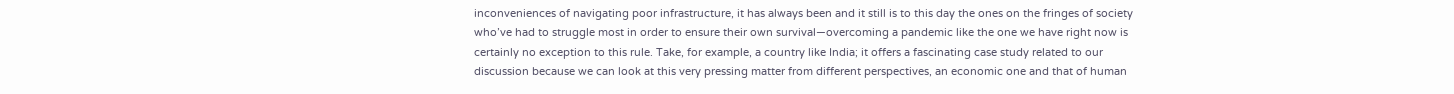inconveniences of navigating poor infrastructure, it has always been and it still is to this day the ones on the fringes of society who’ve had to struggle most in order to ensure their own survival—overcoming a pandemic like the one we have right now is certainly no exception to this rule. Take, for example, a country like India; it offers a fascinating case study related to our discussion because we can look at this very pressing matter from different perspectives, an economic one and that of human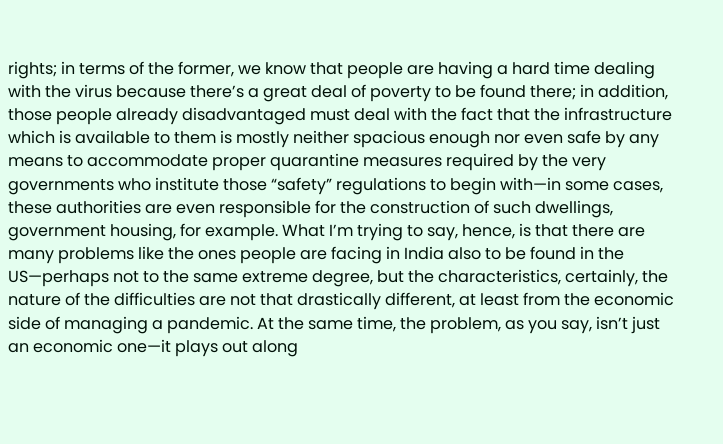rights; in terms of the former, we know that people are having a hard time dealing with the virus because there’s a great deal of poverty to be found there; in addition, those people already disadvantaged must deal with the fact that the infrastructure which is available to them is mostly neither spacious enough nor even safe by any means to accommodate proper quarantine measures required by the very governments who institute those “safety” regulations to begin with—in some cases, these authorities are even responsible for the construction of such dwellings, government housing, for example. What I’m trying to say, hence, is that there are many problems like the ones people are facing in India also to be found in the US—perhaps not to the same extreme degree, but the characteristics, certainly, the nature of the difficulties are not that drastically different, at least from the economic side of managing a pandemic. At the same time, the problem, as you say, isn’t just an economic one—it plays out along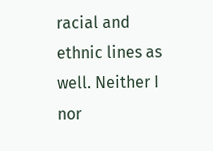racial and ethnic lines as well. Neither I nor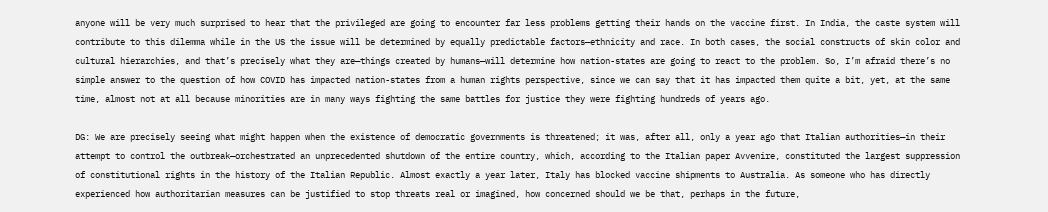anyone will be very much surprised to hear that the privileged are going to encounter far less problems getting their hands on the vaccine first. In India, the caste system will contribute to this dilemma while in the US the issue will be determined by equally predictable factors—ethnicity and race. In both cases, the social constructs of skin color and cultural hierarchies, and that’s precisely what they are—things created by humans—will determine how nation-states are going to react to the problem. So, I’m afraid there’s no simple answer to the question of how COVID has impacted nation-states from a human rights perspective, since we can say that it has impacted them quite a bit, yet, at the same time, almost not at all because minorities are in many ways fighting the same battles for justice they were fighting hundreds of years ago.

DG: We are precisely seeing what might happen when the existence of democratic governments is threatened; it was, after all, only a year ago that Italian authorities—in their attempt to control the outbreak—orchestrated an unprecedented shutdown of the entire country, which, according to the Italian paper Avvenire, constituted the largest suppression of constitutional rights in the history of the Italian Republic. Almost exactly a year later, Italy has blocked vaccine shipments to Australia. As someone who has directly experienced how authoritarian measures can be justified to stop threats real or imagined, how concerned should we be that, perhaps in the future,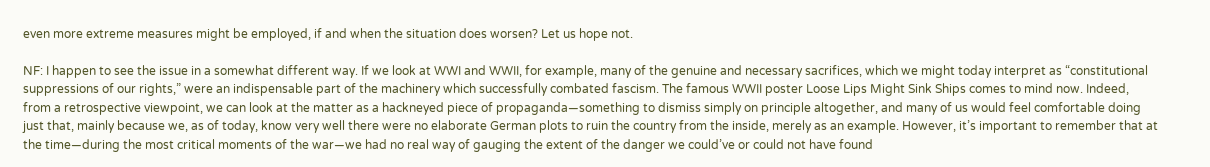even more extreme measures might be employed, if and when the situation does worsen? Let us hope not.

NF: I happen to see the issue in a somewhat different way. If we look at WWI and WWII, for example, many of the genuine and necessary sacrifices, which we might today interpret as “constitutional suppressions of our rights,” were an indispensable part of the machinery which successfully combated fascism. The famous WWII poster Loose Lips Might Sink Ships comes to mind now. Indeed, from a retrospective viewpoint, we can look at the matter as a hackneyed piece of propaganda—something to dismiss simply on principle altogether, and many of us would feel comfortable doing just that, mainly because we, as of today, know very well there were no elaborate German plots to ruin the country from the inside, merely as an example. However, it’s important to remember that at the time—during the most critical moments of the war—we had no real way of gauging the extent of the danger we could’ve or could not have found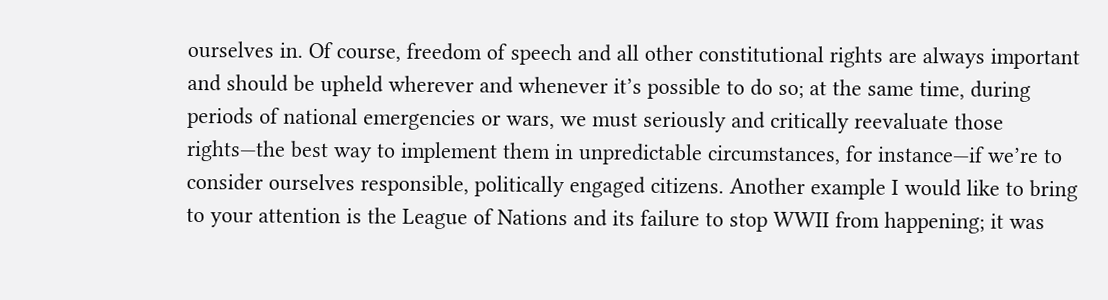ourselves in. Of course, freedom of speech and all other constitutional rights are always important and should be upheld wherever and whenever it’s possible to do so; at the same time, during periods of national emergencies or wars, we must seriously and critically reevaluate those rights—the best way to implement them in unpredictable circumstances, for instance—if we’re to consider ourselves responsible, politically engaged citizens. Another example I would like to bring to your attention is the League of Nations and its failure to stop WWII from happening; it was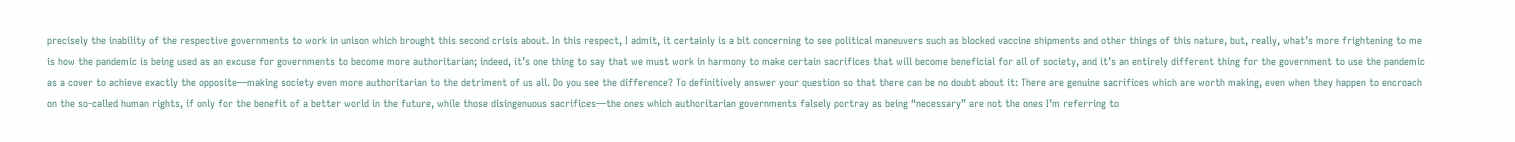precisely the inability of the respective governments to work in unison which brought this second crisis about. In this respect, I admit, it certainly is a bit concerning to see political maneuvers such as blocked vaccine shipments and other things of this nature, but, really, what’s more frightening to me is how the pandemic is being used as an excuse for governments to become more authoritarian; indeed, it’s one thing to say that we must work in harmony to make certain sacrifices that will become beneficial for all of society, and it’s an entirely different thing for the government to use the pandemic as a cover to achieve exactly the opposite—making society even more authoritarian to the detriment of us all. Do you see the difference? To definitively answer your question so that there can be no doubt about it: There are genuine sacrifices which are worth making, even when they happen to encroach on the so-called human rights, if only for the benefit of a better world in the future, while those disingenuous sacrifices—the ones which authoritarian governments falsely portray as being “necessary” are not the ones I’m referring to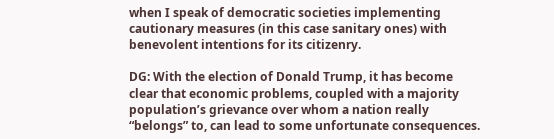when I speak of democratic societies implementing cautionary measures (in this case sanitary ones) with benevolent intentions for its citizenry.

DG: With the election of Donald Trump, it has become clear that economic problems, coupled with a majority population’s grievance over whom a nation really “belongs” to, can lead to some unfortunate consequences.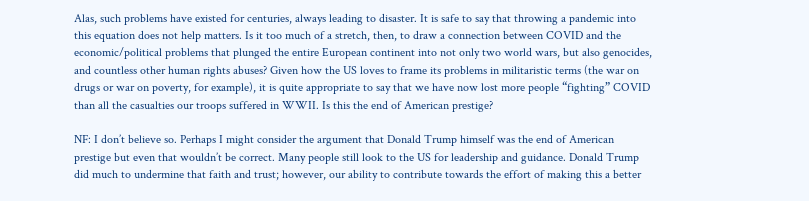Alas, such problems have existed for centuries, always leading to disaster. It is safe to say that throwing a pandemic into this equation does not help matters. Is it too much of a stretch, then, to draw a connection between COVID and the economic/political problems that plunged the entire European continent into not only two world wars, but also genocides, and countless other human rights abuses? Given how the US loves to frame its problems in militaristic terms (the war on drugs or war on poverty, for example), it is quite appropriate to say that we have now lost more people “fighting” COVID than all the casualties our troops suffered in WWII. Is this the end of American prestige?

NF: I don’t believe so. Perhaps I might consider the argument that Donald Trump himself was the end of American prestige but even that wouldn’t be correct. Many people still look to the US for leadership and guidance. Donald Trump did much to undermine that faith and trust; however, our ability to contribute towards the effort of making this a better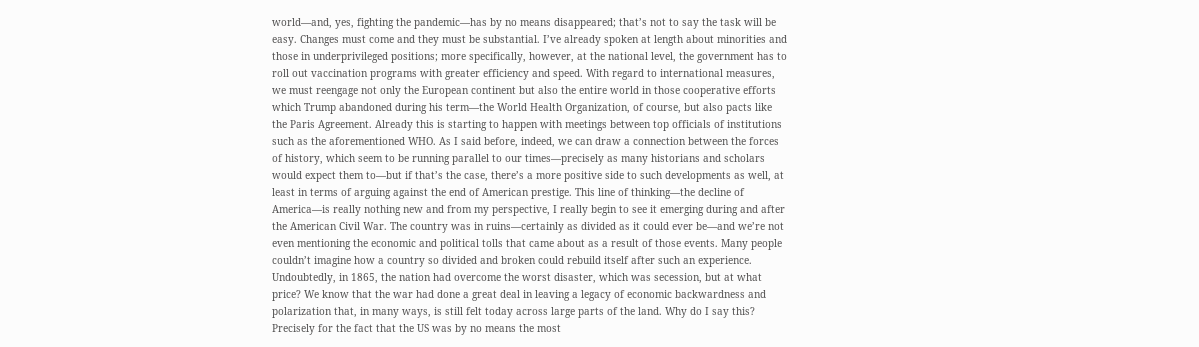world—and, yes, fighting the pandemic—has by no means disappeared; that’s not to say the task will be easy. Changes must come and they must be substantial. I’ve already spoken at length about minorities and those in underprivileged positions; more specifically, however, at the national level, the government has to roll out vaccination programs with greater efficiency and speed. With regard to international measures, we must reengage not only the European continent but also the entire world in those cooperative efforts which Trump abandoned during his term—the World Health Organization, of course, but also pacts like the Paris Agreement. Already this is starting to happen with meetings between top officials of institutions such as the aforementioned WHO. As I said before, indeed, we can draw a connection between the forces of history, which seem to be running parallel to our times—precisely as many historians and scholars would expect them to—but if that’s the case, there’s a more positive side to such developments as well, at least in terms of arguing against the end of American prestige. This line of thinking—the decline of America—is really nothing new and from my perspective, I really begin to see it emerging during and after the American Civil War. The country was in ruins—certainly as divided as it could ever be—and we’re not even mentioning the economic and political tolls that came about as a result of those events. Many people couldn’t imagine how a country so divided and broken could rebuild itself after such an experience. Undoubtedly, in 1865, the nation had overcome the worst disaster, which was secession, but at what price? We know that the war had done a great deal in leaving a legacy of economic backwardness and polarization that, in many ways, is still felt today across large parts of the land. Why do I say this? Precisely for the fact that the US was by no means the most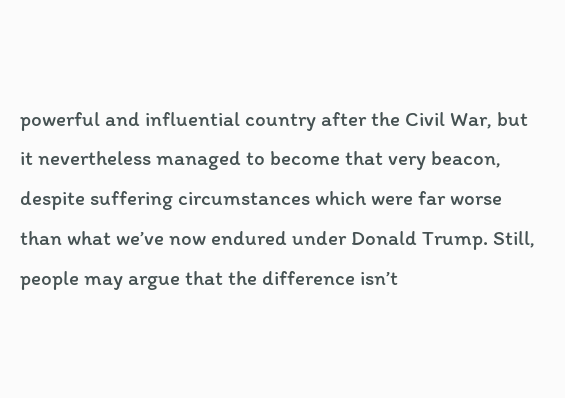powerful and influential country after the Civil War, but it nevertheless managed to become that very beacon, despite suffering circumstances which were far worse than what we’ve now endured under Donald Trump. Still, people may argue that the difference isn’t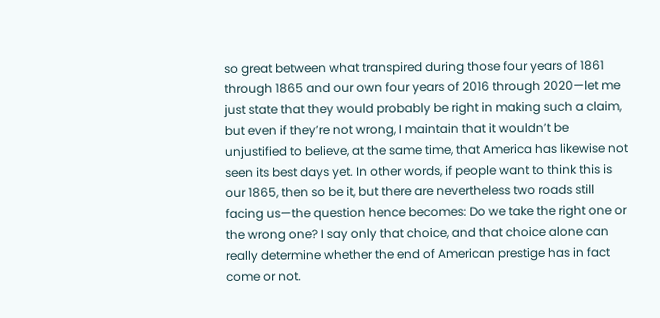so great between what transpired during those four years of 1861 through 1865 and our own four years of 2016 through 2020—let me just state that they would probably be right in making such a claim, but even if they’re not wrong, I maintain that it wouldn’t be unjustified to believe, at the same time, that America has likewise not seen its best days yet. In other words, if people want to think this is our 1865, then so be it, but there are nevertheless two roads still facing us—the question hence becomes: Do we take the right one or the wrong one? I say only that choice, and that choice alone can really determine whether the end of American prestige has in fact come or not.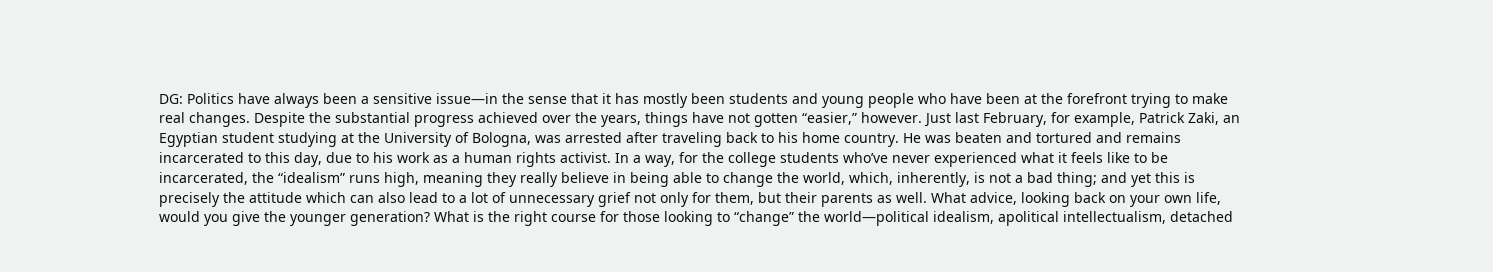DG: Politics have always been a sensitive issue—in the sense that it has mostly been students and young people who have been at the forefront trying to make real changes. Despite the substantial progress achieved over the years, things have not gotten “easier,” however. Just last February, for example, Patrick Zaki, an Egyptian student studying at the University of Bologna, was arrested after traveling back to his home country. He was beaten and tortured and remains incarcerated to this day, due to his work as a human rights activist. In a way, for the college students who’ve never experienced what it feels like to be incarcerated, the “idealism” runs high, meaning they really believe in being able to change the world, which, inherently, is not a bad thing; and yet this is precisely the attitude which can also lead to a lot of unnecessary grief not only for them, but their parents as well. What advice, looking back on your own life, would you give the younger generation? What is the right course for those looking to “change” the world—political idealism, apolitical intellectualism, detached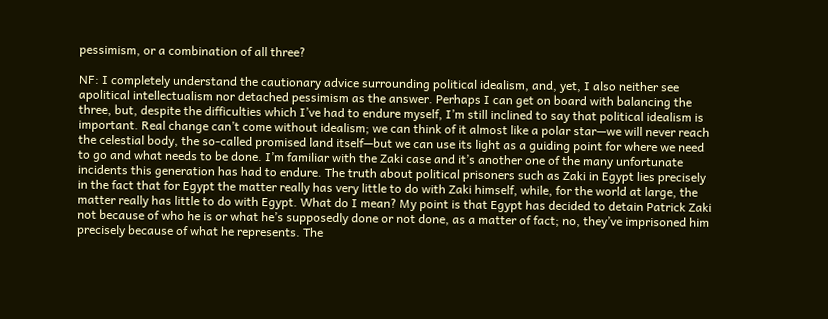pessimism, or a combination of all three?

NF: I completely understand the cautionary advice surrounding political idealism, and, yet, I also neither see apolitical intellectualism nor detached pessimism as the answer. Perhaps I can get on board with balancing the three, but, despite the difficulties which I’ve had to endure myself, I’m still inclined to say that political idealism is important. Real change can’t come without idealism; we can think of it almost like a polar star—we will never reach the celestial body, the so-called promised land itself—but we can use its light as a guiding point for where we need to go and what needs to be done. I’m familiar with the Zaki case and it’s another one of the many unfortunate incidents this generation has had to endure. The truth about political prisoners such as Zaki in Egypt lies precisely in the fact that for Egypt the matter really has very little to do with Zaki himself, while, for the world at large, the matter really has little to do with Egypt. What do I mean? My point is that Egypt has decided to detain Patrick Zaki not because of who he is or what he’s supposedly done or not done, as a matter of fact; no, they’ve imprisoned him precisely because of what he represents. The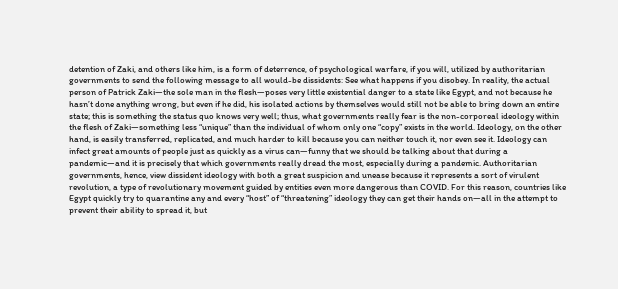detention of Zaki, and others like him, is a form of deterrence, of psychological warfare, if you will, utilized by authoritarian governments to send the following message to all would-be dissidents: See what happens if you disobey. In reality, the actual person of Patrick Zaki—the sole man in the flesh—poses very little existential danger to a state like Egypt, and not because he hasn’t done anything wrong, but even if he did, his isolated actions by themselves would still not be able to bring down an entire state; this is something the status quo knows very well; thus, what governments really fear is the non-corporeal ideology within the flesh of Zaki—something less “unique” than the individual of whom only one “copy” exists in the world. Ideology, on the other hand, is easily transferred, replicated, and much harder to kill because you can neither touch it, nor even see it. Ideology can infect great amounts of people just as quickly as a virus can—funny that we should be talking about that during a pandemic—and it is precisely that which governments really dread the most, especially during a pandemic. Authoritarian governments, hence, view dissident ideology with both a great suspicion and unease because it represents a sort of virulent revolution, a type of revolutionary movement guided by entities even more dangerous than COVID. For this reason, countries like Egypt quickly try to quarantine any and every “host” of “threatening” ideology they can get their hands on—all in the attempt to prevent their ability to spread it, but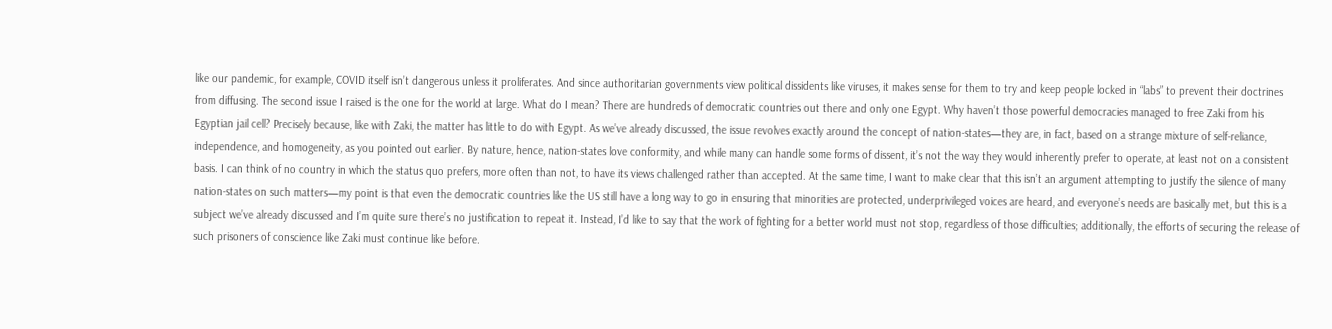like our pandemic, for example, COVID itself isn’t dangerous unless it proliferates. And since authoritarian governments view political dissidents like viruses, it makes sense for them to try and keep people locked in “labs” to prevent their doctrines from diffusing. The second issue I raised is the one for the world at large. What do I mean? There are hundreds of democratic countries out there and only one Egypt. Why haven’t those powerful democracies managed to free Zaki from his Egyptian jail cell? Precisely because, like with Zaki, the matter has little to do with Egypt. As we’ve already discussed, the issue revolves exactly around the concept of nation-states—they are, in fact, based on a strange mixture of self-reliance, independence, and homogeneity, as you pointed out earlier. By nature, hence, nation-states love conformity, and while many can handle some forms of dissent, it’s not the way they would inherently prefer to operate, at least not on a consistent basis. I can think of no country in which the status quo prefers, more often than not, to have its views challenged rather than accepted. At the same time, I want to make clear that this isn’t an argument attempting to justify the silence of many nation-states on such matters—my point is that even the democratic countries like the US still have a long way to go in ensuring that minorities are protected, underprivileged voices are heard, and everyone’s needs are basically met, but this is a subject we’ve already discussed and I’m quite sure there’s no justification to repeat it. Instead, I’d like to say that the work of fighting for a better world must not stop, regardless of those difficulties; additionally, the efforts of securing the release of such prisoners of conscience like Zaki must continue like before.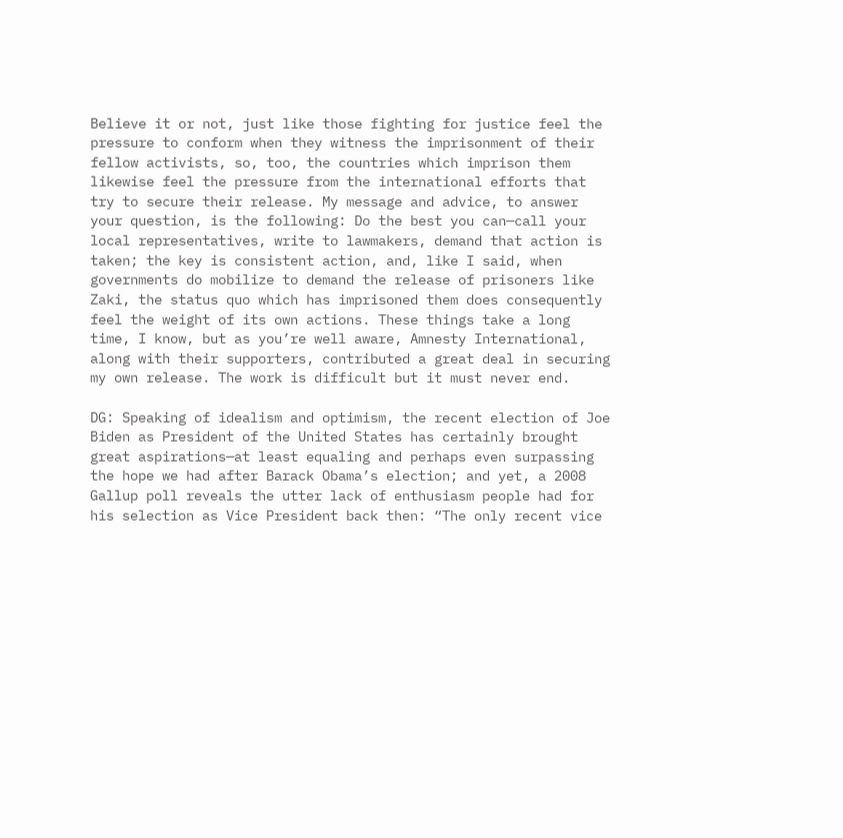Believe it or not, just like those fighting for justice feel the pressure to conform when they witness the imprisonment of their fellow activists, so, too, the countries which imprison them likewise feel the pressure from the international efforts that try to secure their release. My message and advice, to answer your question, is the following: Do the best you can—call your local representatives, write to lawmakers, demand that action is taken; the key is consistent action, and, like I said, when governments do mobilize to demand the release of prisoners like Zaki, the status quo which has imprisoned them does consequently feel the weight of its own actions. These things take a long time, I know, but as you’re well aware, Amnesty International, along with their supporters, contributed a great deal in securing my own release. The work is difficult but it must never end.

DG: Speaking of idealism and optimism, the recent election of Joe Biden as President of the United States has certainly brought great aspirations—at least equaling and perhaps even surpassing the hope we had after Barack Obama’s election; and yet, a 2008 Gallup poll reveals the utter lack of enthusiasm people had for his selection as Vice President back then: “The only recent vice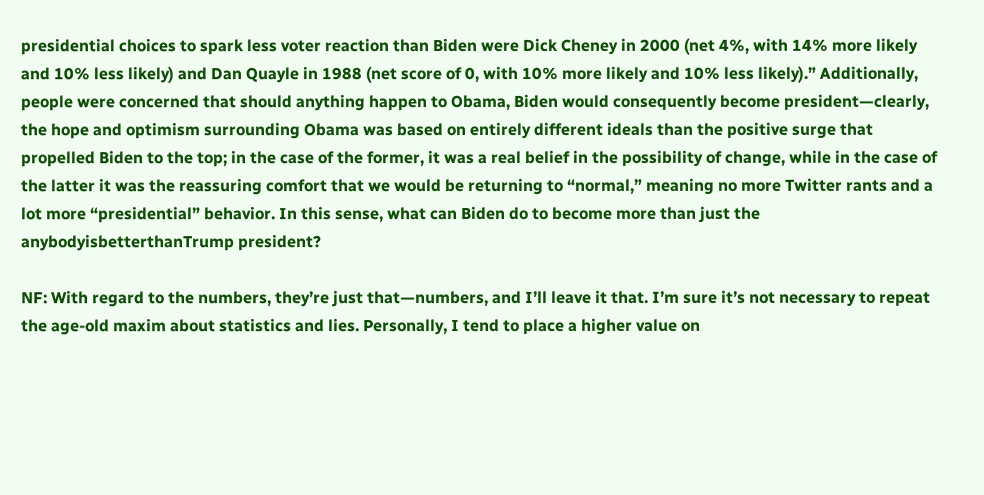presidential choices to spark less voter reaction than Biden were Dick Cheney in 2000 (net 4%, with 14% more likely and 10% less likely) and Dan Quayle in 1988 (net score of 0, with 10% more likely and 10% less likely).” Additionally, people were concerned that should anything happen to Obama, Biden would consequently become president—clearly, the hope and optimism surrounding Obama was based on entirely different ideals than the positive surge that propelled Biden to the top; in the case of the former, it was a real belief in the possibility of change, while in the case of the latter it was the reassuring comfort that we would be returning to “normal,” meaning no more Twitter rants and a lot more “presidential” behavior. In this sense, what can Biden do to become more than just the anybodyisbetterthanTrump president?

NF: With regard to the numbers, they’re just that—numbers, and I’ll leave it that. I’m sure it’s not necessary to repeat the age-old maxim about statistics and lies. Personally, I tend to place a higher value on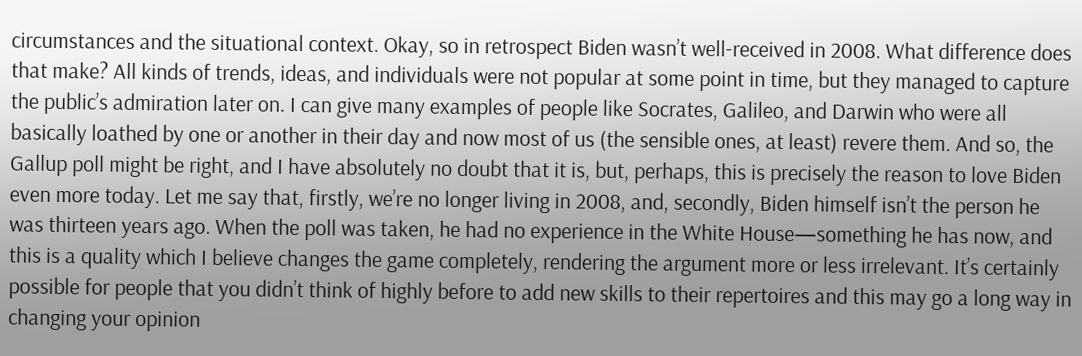circumstances and the situational context. Okay, so in retrospect Biden wasn’t well-received in 2008. What difference does that make? All kinds of trends, ideas, and individuals were not popular at some point in time, but they managed to capture the public’s admiration later on. I can give many examples of people like Socrates, Galileo, and Darwin who were all basically loathed by one or another in their day and now most of us (the sensible ones, at least) revere them. And so, the Gallup poll might be right, and I have absolutely no doubt that it is, but, perhaps, this is precisely the reason to love Biden even more today. Let me say that, firstly, we’re no longer living in 2008, and, secondly, Biden himself isn’t the person he was thirteen years ago. When the poll was taken, he had no experience in the White House—something he has now, and this is a quality which I believe changes the game completely, rendering the argument more or less irrelevant. It’s certainly possible for people that you didn’t think of highly before to add new skills to their repertoires and this may go a long way in changing your opinion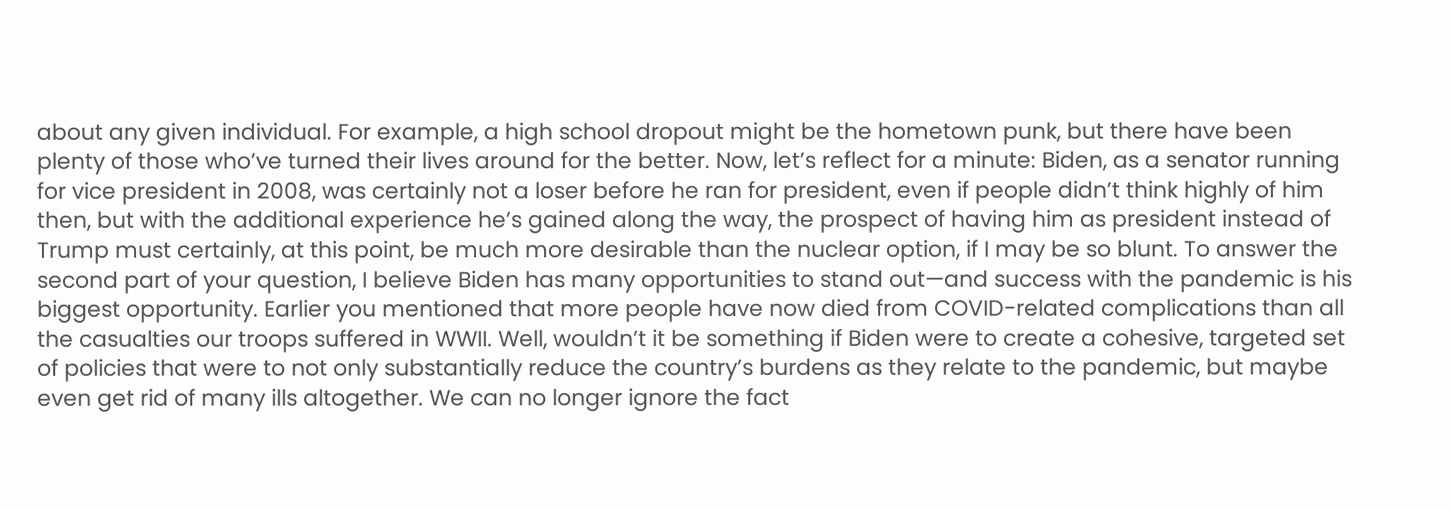about any given individual. For example, a high school dropout might be the hometown punk, but there have been plenty of those who’ve turned their lives around for the better. Now, let’s reflect for a minute: Biden, as a senator running for vice president in 2008, was certainly not a loser before he ran for president, even if people didn’t think highly of him then, but with the additional experience he’s gained along the way, the prospect of having him as president instead of Trump must certainly, at this point, be much more desirable than the nuclear option, if I may be so blunt. To answer the second part of your question, I believe Biden has many opportunities to stand out—and success with the pandemic is his biggest opportunity. Earlier you mentioned that more people have now died from COVID-related complications than all the casualties our troops suffered in WWII. Well, wouldn’t it be something if Biden were to create a cohesive, targeted set of policies that were to not only substantially reduce the country’s burdens as they relate to the pandemic, but maybe even get rid of many ills altogether. We can no longer ignore the fact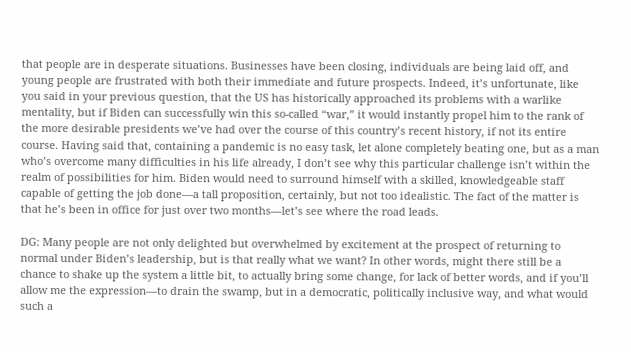that people are in desperate situations. Businesses have been closing, individuals are being laid off, and young people are frustrated with both their immediate and future prospects. Indeed, it’s unfortunate, like you said in your previous question, that the US has historically approached its problems with a warlike mentality, but if Biden can successfully win this so-called “war,” it would instantly propel him to the rank of the more desirable presidents we’ve had over the course of this country’s recent history, if not its entire course. Having said that, containing a pandemic is no easy task, let alone completely beating one, but as a man who’s overcome many difficulties in his life already, I don’t see why this particular challenge isn’t within the realm of possibilities for him. Biden would need to surround himself with a skilled, knowledgeable staff capable of getting the job done—a tall proposition, certainly, but not too idealistic. The fact of the matter is that he’s been in office for just over two months—let’s see where the road leads.

DG: Many people are not only delighted but overwhelmed by excitement at the prospect of returning to normal under Biden’s leadership, but is that really what we want? In other words, might there still be a chance to shake up the system a little bit, to actually bring some change, for lack of better words, and if you’ll allow me the expression—to drain the swamp, but in a democratic, politically inclusive way, and what would such a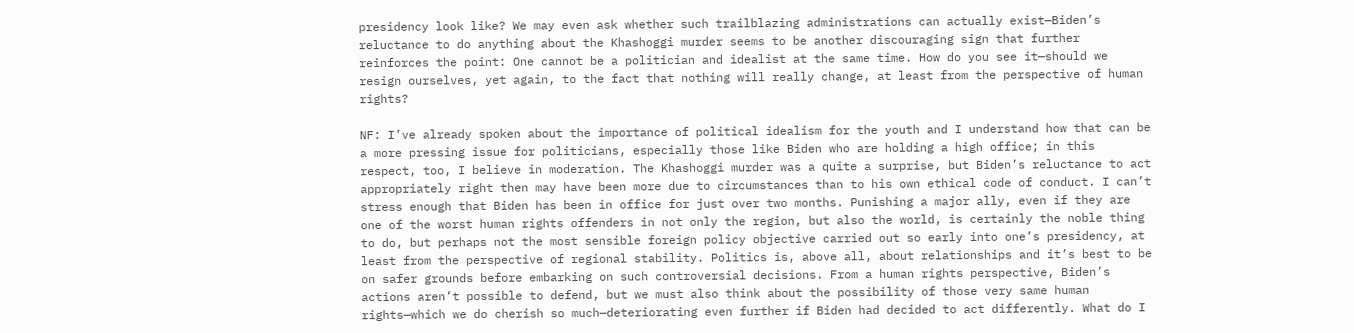presidency look like? We may even ask whether such trailblazing administrations can actually exist—Biden’s reluctance to do anything about the Khashoggi murder seems to be another discouraging sign that further reinforces the point: One cannot be a politician and idealist at the same time. How do you see it—should we resign ourselves, yet again, to the fact that nothing will really change, at least from the perspective of human rights?

NF: I’ve already spoken about the importance of political idealism for the youth and I understand how that can be a more pressing issue for politicians, especially those like Biden who are holding a high office; in this respect, too, I believe in moderation. The Khashoggi murder was a quite a surprise, but Biden’s reluctance to act appropriately right then may have been more due to circumstances than to his own ethical code of conduct. I can’t stress enough that Biden has been in office for just over two months. Punishing a major ally, even if they are one of the worst human rights offenders in not only the region, but also the world, is certainly the noble thing to do, but perhaps not the most sensible foreign policy objective carried out so early into one’s presidency, at least from the perspective of regional stability. Politics is, above all, about relationships and it’s best to be on safer grounds before embarking on such controversial decisions. From a human rights perspective, Biden’s actions aren’t possible to defend, but we must also think about the possibility of those very same human rights—which we do cherish so much—deteriorating even further if Biden had decided to act differently. What do I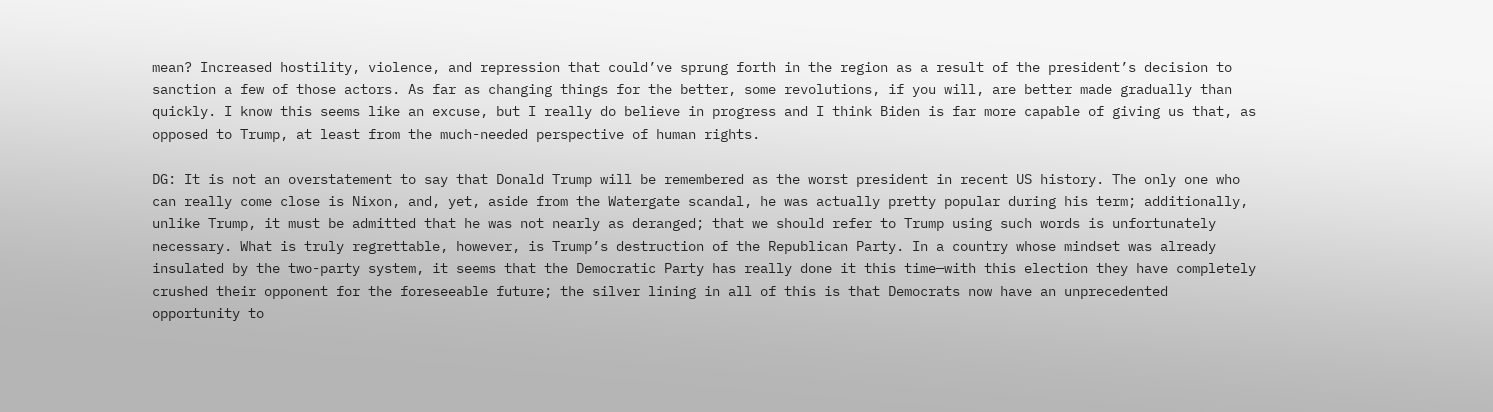mean? Increased hostility, violence, and repression that could’ve sprung forth in the region as a result of the president’s decision to sanction a few of those actors. As far as changing things for the better, some revolutions, if you will, are better made gradually than quickly. I know this seems like an excuse, but I really do believe in progress and I think Biden is far more capable of giving us that, as opposed to Trump, at least from the much-needed perspective of human rights.

DG: It is not an overstatement to say that Donald Trump will be remembered as the worst president in recent US history. The only one who can really come close is Nixon, and, yet, aside from the Watergate scandal, he was actually pretty popular during his term; additionally, unlike Trump, it must be admitted that he was not nearly as deranged; that we should refer to Trump using such words is unfortunately necessary. What is truly regrettable, however, is Trump’s destruction of the Republican Party. In a country whose mindset was already insulated by the two-party system, it seems that the Democratic Party has really done it this time—with this election they have completely crushed their opponent for the foreseeable future; the silver lining in all of this is that Democrats now have an unprecedented opportunity to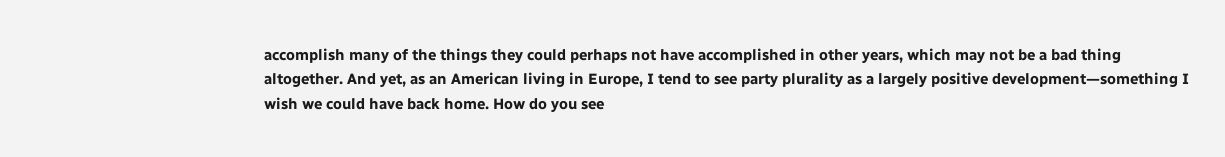accomplish many of the things they could perhaps not have accomplished in other years, which may not be a bad thing altogether. And yet, as an American living in Europe, I tend to see party plurality as a largely positive development—something I wish we could have back home. How do you see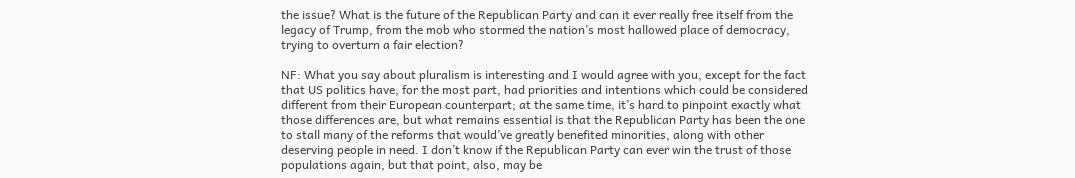the issue? What is the future of the Republican Party and can it ever really free itself from the legacy of Trump, from the mob who stormed the nation’s most hallowed place of democracy, trying to overturn a fair election?

NF: What you say about pluralism is interesting and I would agree with you, except for the fact that US politics have, for the most part, had priorities and intentions which could be considered different from their European counterpart; at the same time, it’s hard to pinpoint exactly what those differences are, but what remains essential is that the Republican Party has been the one to stall many of the reforms that would’ve greatly benefited minorities, along with other deserving people in need. I don’t know if the Republican Party can ever win the trust of those populations again, but that point, also, may be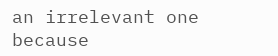an irrelevant one because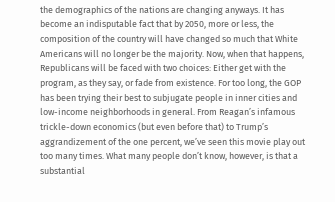the demographics of the nations are changing anyways. It has become an indisputable fact that by 2050, more or less, the composition of the country will have changed so much that White Americans will no longer be the majority. Now, when that happens, Republicans will be faced with two choices: Either get with the program, as they say, or fade from existence. For too long, the GOP has been trying their best to subjugate people in inner cities and low-income neighborhoods in general. From Reagan’s infamous trickle-down economics (but even before that) to Trump’s aggrandizement of the one percent, we’ve seen this movie play out too many times. What many people don’t know, however, is that a substantial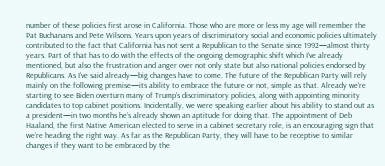number of these policies first arose in California. Those who are more or less my age will remember the Pat Buchanans and Pete Wilsons. Years upon years of discriminatory social and economic policies ultimately contributed to the fact that California has not sent a Republican to the Senate since 1992—almost thirty years. Part of that has to do with the effects of the ongoing demographic shift which I’ve already mentioned, but also the frustration and anger over not only state but also national policies endorsed by Republicans. As I’ve said already—big changes have to come. The future of the Republican Party will rely mainly on the following premise—its ability to embrace the future or not, simple as that. Already we’re starting to see Biden overturn many of Trump’s discriminatory policies, along with appointing minority candidates to top cabinet positions. Incidentally, we were speaking earlier about his ability to stand out as a president—in two months he’s already shown an aptitude for doing that. The appointment of Deb Haaland, the first Native American elected to serve in a cabinet secretary role, is an encouraging sign that we’re heading the right way. As far as the Republican Party, they will have to be receptive to similar changes if they want to be embraced by the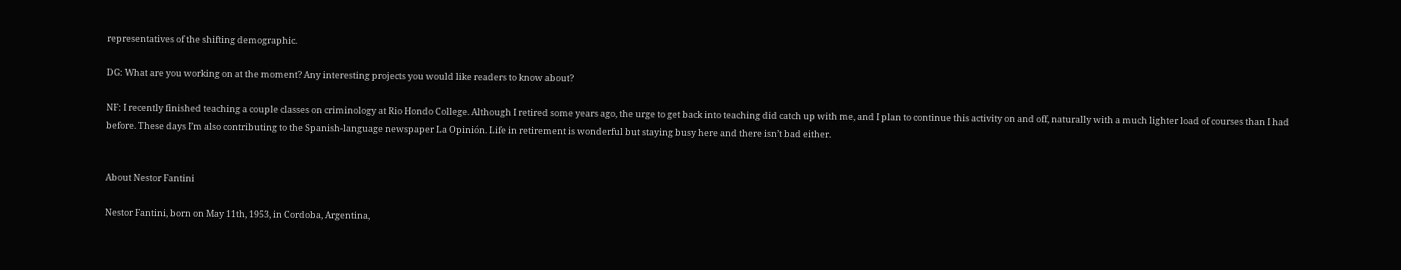representatives of the shifting demographic.

DG: What are you working on at the moment? Any interesting projects you would like readers to know about?

NF: I recently finished teaching a couple classes on criminology at Rio Hondo College. Although I retired some years ago, the urge to get back into teaching did catch up with me, and I plan to continue this activity on and off, naturally with a much lighter load of courses than I had before. These days I’m also contributing to the Spanish-language newspaper La Opinión. Life in retirement is wonderful but staying busy here and there isn’t bad either.


About Nestor Fantini

Nestor Fantini, born on May 11th, 1953, in Cordoba, Argentina,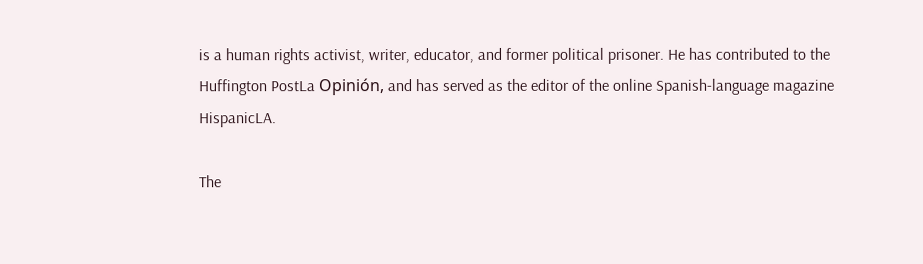is a human rights activist, writer, educator, and former political prisoner. He has contributed to the Huffington PostLa Opinión, and has served as the editor of the online Spanish-language magazine HispanicLA.

The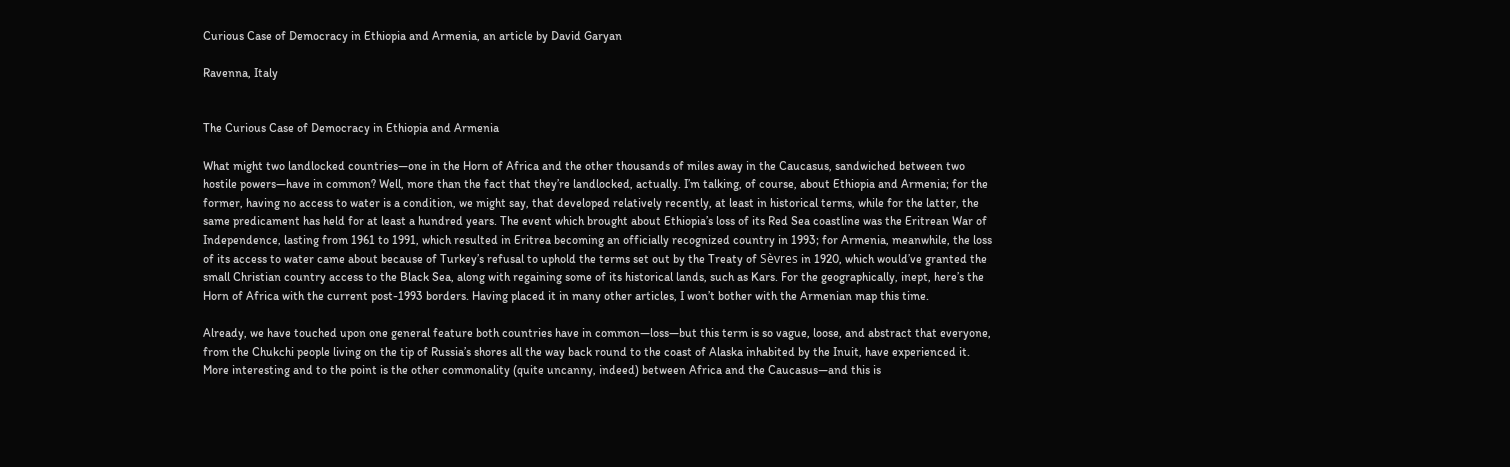Curious Case of Democracy in Ethiopia and Armenia, an article by David Garyan

Ravenna, Italy


The Curious Case of Democracy in Ethiopia and Armenia

What might two landlocked countries—one in the Horn of Africa and the other thousands of miles away in the Caucasus, sandwiched between two hostile powers—have in common? Well, more than the fact that they’re landlocked, actually. I’m talking, of course, about Ethiopia and Armenia; for the former, having no access to water is a condition, we might say, that developed relatively recently, at least in historical terms, while for the latter, the same predicament has held for at least a hundred years. The event which brought about Ethiopia’s loss of its Red Sea coastline was the Eritrean War of Independence, lasting from 1961 to 1991, which resulted in Eritrea becoming an officially recognized country in 1993; for Armenia, meanwhile, the loss of its access to water came about because of Turkey’s refusal to uphold the terms set out by the Treaty of Sèvres in 1920, which would’ve granted the small Christian country access to the Black Sea, along with regaining some of its historical lands, such as Kars. For the geographically, inept, here’s the Horn of Africa with the current post-1993 borders. Having placed it in many other articles, I won’t bother with the Armenian map this time.

Already, we have touched upon one general feature both countries have in common—loss—but this term is so vague, loose, and abstract that everyone, from the Chukchi people living on the tip of Russia’s shores all the way back round to the coast of Alaska inhabited by the Inuit, have experienced it. More interesting and to the point is the other commonality (quite uncanny, indeed) between Africa and the Caucasus—and this is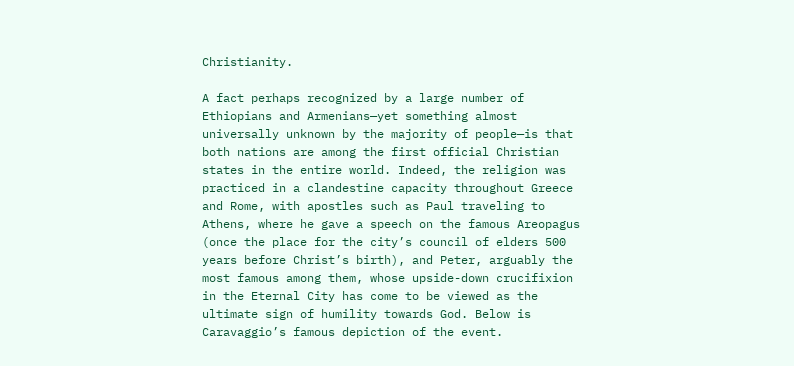Christianity.

A fact perhaps recognized by a large number of Ethiopians and Armenians—yet something almost universally unknown by the majority of people—is that both nations are among the first official Christian states in the entire world. Indeed, the religion was practiced in a clandestine capacity throughout Greece and Rome, with apostles such as Paul traveling to Athens, where he gave a speech on the famous Areopagus (once the place for the city’s council of elders 500 years before Christ’s birth), and Peter, arguably the most famous among them, whose upside-down crucifixion in the Eternal City has come to be viewed as the ultimate sign of humility towards God. Below is Caravaggio’s famous depiction of the event.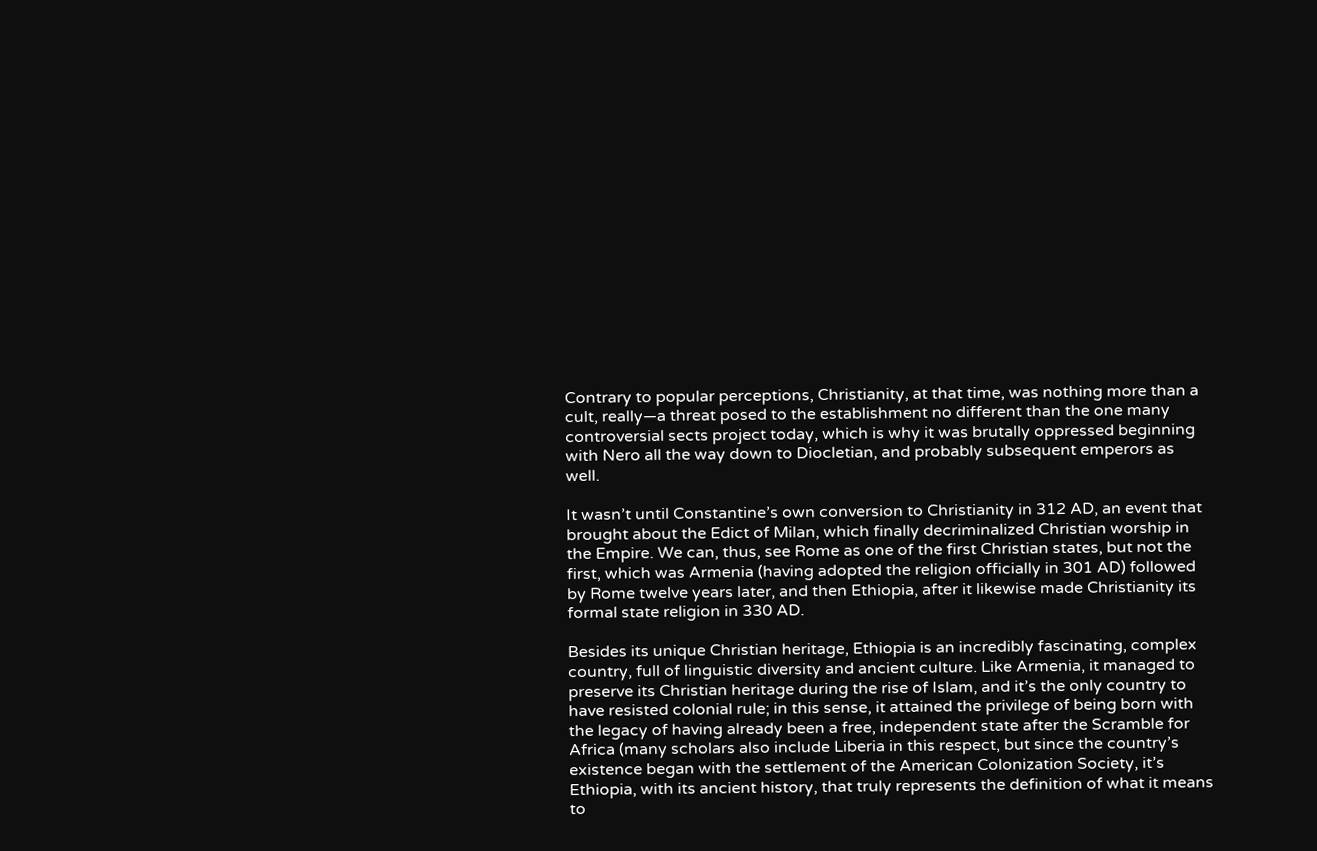Contrary to popular perceptions, Christianity, at that time, was nothing more than a cult, really—a threat posed to the establishment no different than the one many controversial sects project today, which is why it was brutally oppressed beginning with Nero all the way down to Diocletian, and probably subsequent emperors as well.

It wasn’t until Constantine’s own conversion to Christianity in 312 AD, an event that brought about the Edict of Milan, which finally decriminalized Christian worship in the Empire. We can, thus, see Rome as one of the first Christian states, but not the first, which was Armenia (having adopted the religion officially in 301 AD) followed by Rome twelve years later, and then Ethiopia, after it likewise made Christianity its formal state religion in 330 AD.

Besides its unique Christian heritage, Ethiopia is an incredibly fascinating, complex country, full of linguistic diversity and ancient culture. Like Armenia, it managed to preserve its Christian heritage during the rise of Islam, and it’s the only country to have resisted colonial rule; in this sense, it attained the privilege of being born with the legacy of having already been a free, independent state after the Scramble for Africa (many scholars also include Liberia in this respect, but since the country’s existence began with the settlement of the American Colonization Society, it’s Ethiopia, with its ancient history, that truly represents the definition of what it means to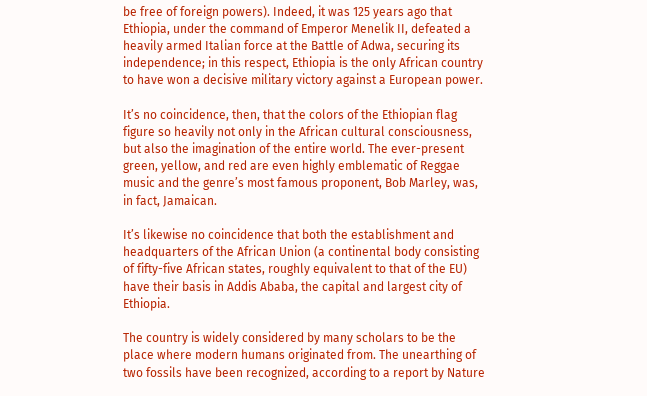be free of foreign powers). Indeed, it was 125 years ago that Ethiopia, under the command of Emperor Menelik II, defeated a heavily armed Italian force at the Battle of Adwa, securing its independence; in this respect, Ethiopia is the only African country to have won a decisive military victory against a European power.

It’s no coincidence, then, that the colors of the Ethiopian flag figure so heavily not only in the African cultural consciousness, but also the imagination of the entire world. The ever-present green, yellow, and red are even highly emblematic of Reggae music and the genre’s most famous proponent, Bob Marley, was, in fact, Jamaican.

It’s likewise no coincidence that both the establishment and headquarters of the African Union (a continental body consisting of fifty-five African states, roughly equivalent to that of the EU) have their basis in Addis Ababa, the capital and largest city of Ethiopia.

The country is widely considered by many scholars to be the place where modern humans originated from. The unearthing of two fossils have been recognized, according to a report by Nature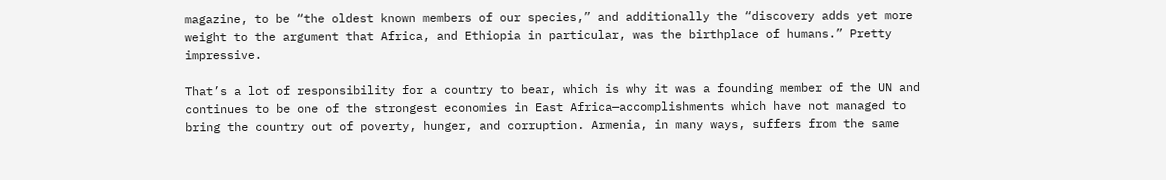magazine, to be “the oldest known members of our species,” and additionally the “discovery adds yet more weight to the argument that Africa, and Ethiopia in particular, was the birthplace of humans.” Pretty impressive.

That’s a lot of responsibility for a country to bear, which is why it was a founding member of the UN and continues to be one of the strongest economies in East Africa—accomplishments which have not managed to bring the country out of poverty, hunger, and corruption. Armenia, in many ways, suffers from the same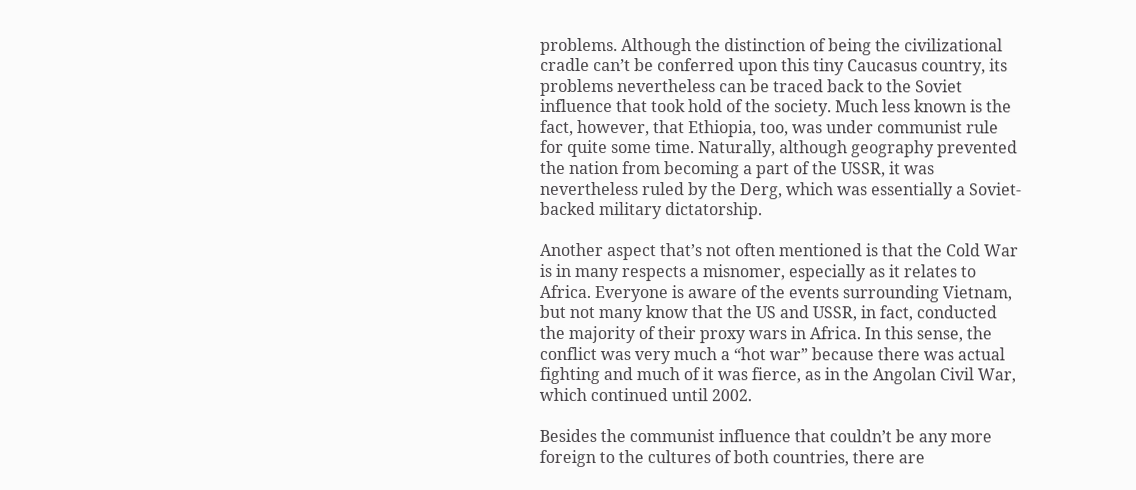problems. Although the distinction of being the civilizational cradle can’t be conferred upon this tiny Caucasus country, its problems nevertheless can be traced back to the Soviet influence that took hold of the society. Much less known is the fact, however, that Ethiopia, too, was under communist rule for quite some time. Naturally, although geography prevented the nation from becoming a part of the USSR, it was nevertheless ruled by the Derg, which was essentially a Soviet-backed military dictatorship.

Another aspect that’s not often mentioned is that the Cold War is in many respects a misnomer, especially as it relates to Africa. Everyone is aware of the events surrounding Vietnam, but not many know that the US and USSR, in fact, conducted the majority of their proxy wars in Africa. In this sense, the conflict was very much a “hot war” because there was actual fighting and much of it was fierce, as in the Angolan Civil War, which continued until 2002.

Besides the communist influence that couldn’t be any more foreign to the cultures of both countries, there are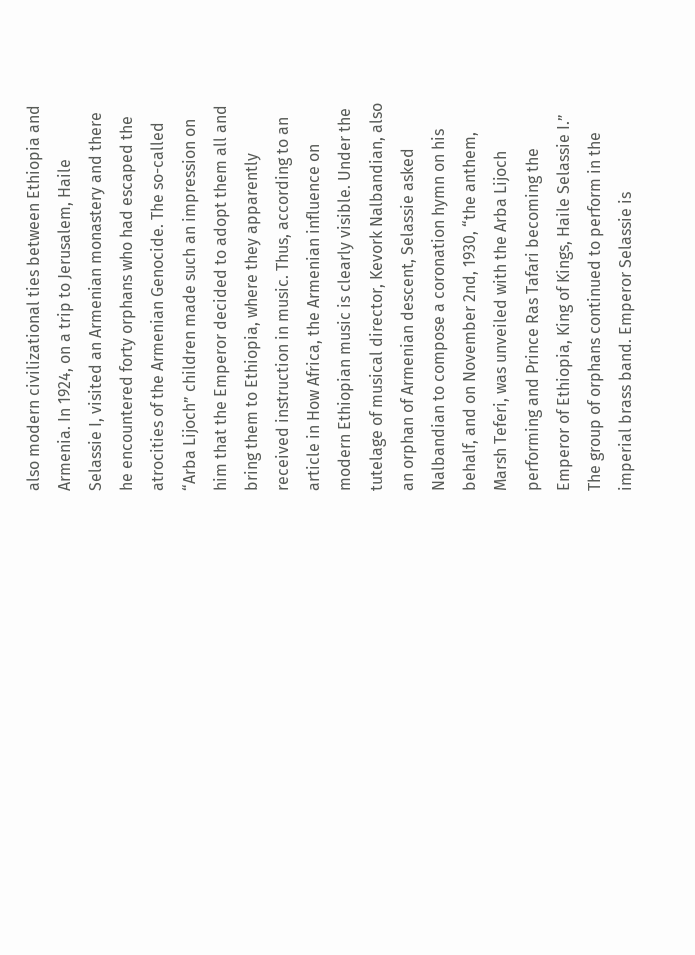also modern civilizational ties between Ethiopia and Armenia. In 1924, on a trip to Jerusalem, Haile Selassie I, visited an Armenian monastery and there he encountered forty orphans who had escaped the atrocities of the Armenian Genocide. The so-called “Arba Lijoch” children made such an impression on him that the Emperor decided to adopt them all and bring them to Ethiopia, where they apparently received instruction in music. Thus, according to an article in How Africa, the Armenian influence on modern Ethiopian music is clearly visible. Under the tutelage of musical director, Kevork Nalbandian, also an orphan of Armenian descent, Selassie asked Nalbandian to compose a coronation hymn on his behalf, and on November 2nd, 1930, “the anthem, Marsh Teferi, was unveiled with the Arba Lijoch performing and Prince Ras Tafari becoming the Emperor of Ethiopia, King of Kings, Haile Selassie I.” The group of orphans continued to perform in the imperial brass band. Emperor Selassie is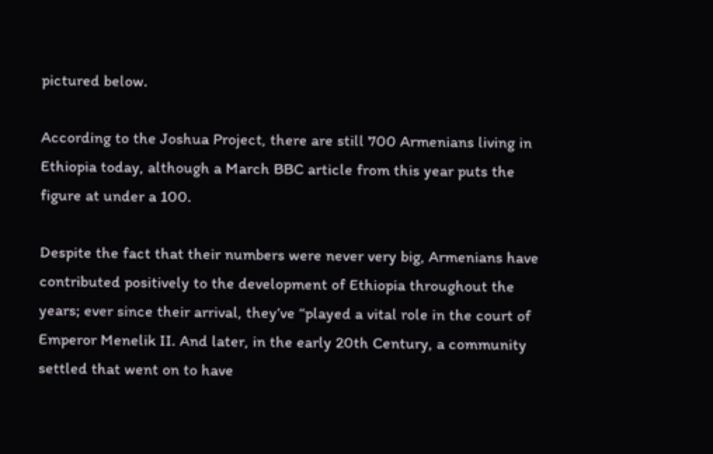pictured below.

According to the Joshua Project, there are still 700 Armenians living in Ethiopia today, although a March BBC article from this year puts the figure at under a 100.

Despite the fact that their numbers were never very big, Armenians have contributed positively to the development of Ethiopia throughout the years; ever since their arrival, they’ve “played a vital role in the court of Emperor Menelik II. And later, in the early 20th Century, a community settled that went on to have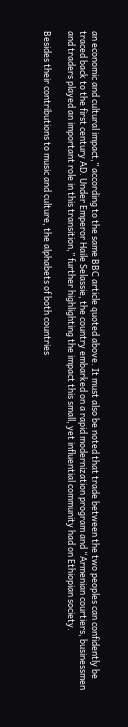an economic and cultural impact,” according to the same BBC article quoted above. It must also be noted that trade between the two peoples can confidently be traced back to the first century AD. Under Emperor Haile Selassie, the country embarked on a rapid modernization program and “Armenian courtiers, businessmen and traders played an important role in this transition,” further highlighting the impact this small, yet influential community had on Ethiopian society.

Besides their contributions to music and culture, the alphabets of both countries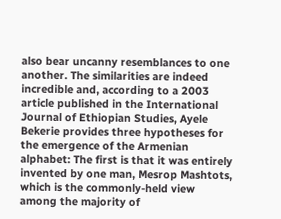also bear uncanny resemblances to one another. The similarities are indeed incredible and, according to a 2003 article published in the International Journal of Ethiopian Studies, Ayele Bekerie provides three hypotheses for the emergence of the Armenian alphabet: The first is that it was entirely invented by one man, Mesrop Mashtots, which is the commonly-held view among the majority of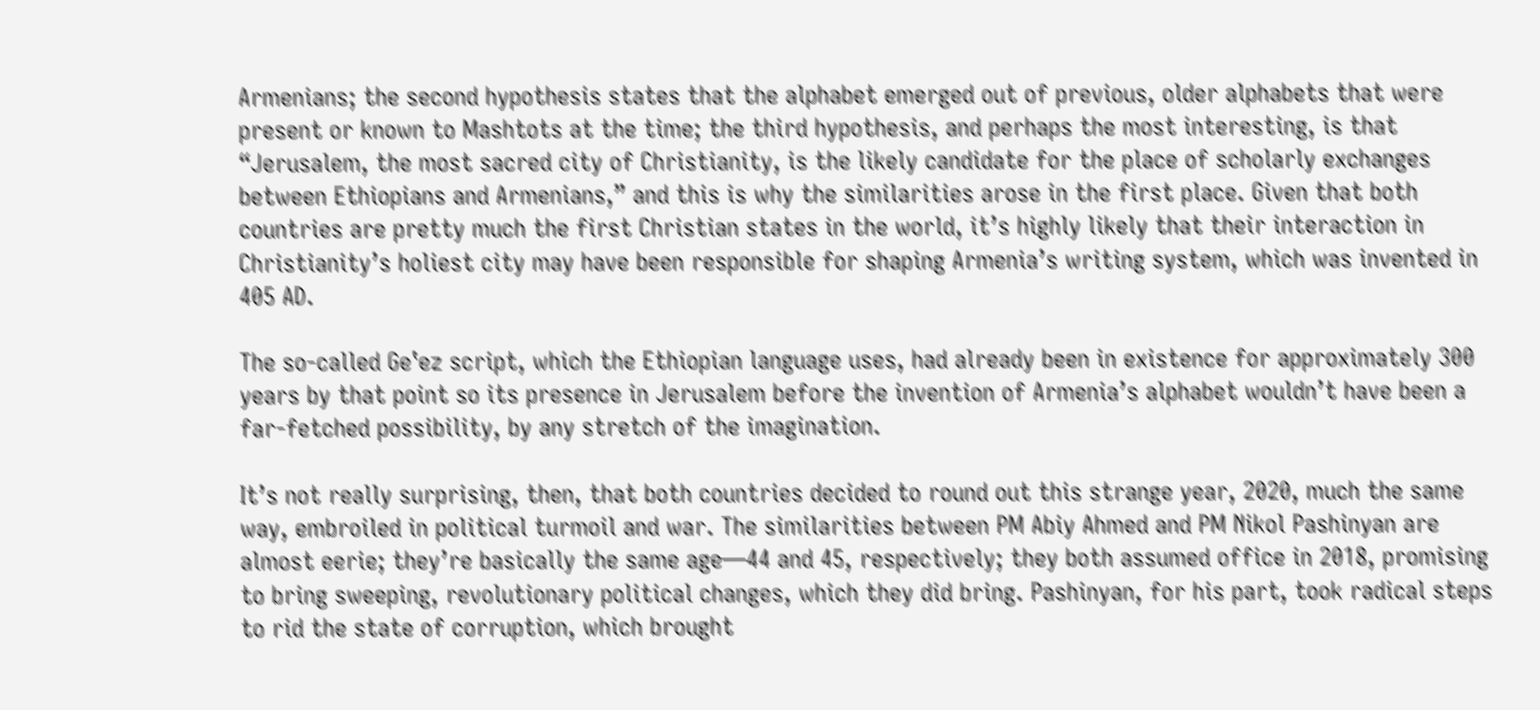Armenians; the second hypothesis states that the alphabet emerged out of previous, older alphabets that were present or known to Mashtots at the time; the third hypothesis, and perhaps the most interesting, is that “Jerusalem, the most sacred city of Christianity, is the likely candidate for the place of scholarly exchanges between Ethiopians and Armenians,” and this is why the similarities arose in the first place. Given that both countries are pretty much the first Christian states in the world, it’s highly likely that their interaction in Christianity’s holiest city may have been responsible for shaping Armenia’s writing system, which was invented in 405 AD.

The so-called Geʽez script, which the Ethiopian language uses, had already been in existence for approximately 300 years by that point so its presence in Jerusalem before the invention of Armenia’s alphabet wouldn’t have been a far-fetched possibility, by any stretch of the imagination.

It’s not really surprising, then, that both countries decided to round out this strange year, 2020, much the same way, embroiled in political turmoil and war. The similarities between PM Abiy Ahmed and PM Nikol Pashinyan are almost eerie; they’re basically the same age—44 and 45, respectively; they both assumed office in 2018, promising to bring sweeping, revolutionary political changes, which they did bring. Pashinyan, for his part, took radical steps to rid the state of corruption, which brought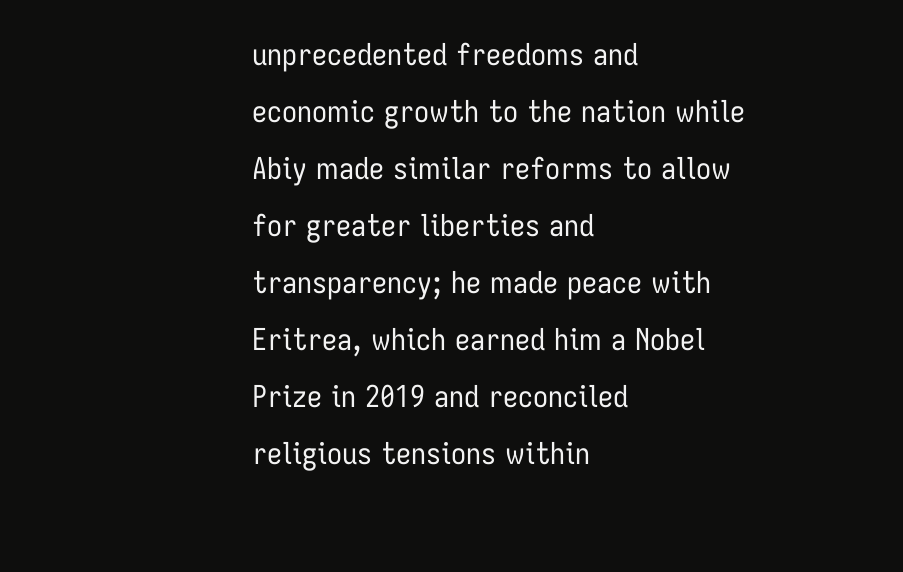unprecedented freedoms and economic growth to the nation while Abiy made similar reforms to allow for greater liberties and transparency; he made peace with Eritrea, which earned him a Nobel Prize in 2019 and reconciled religious tensions within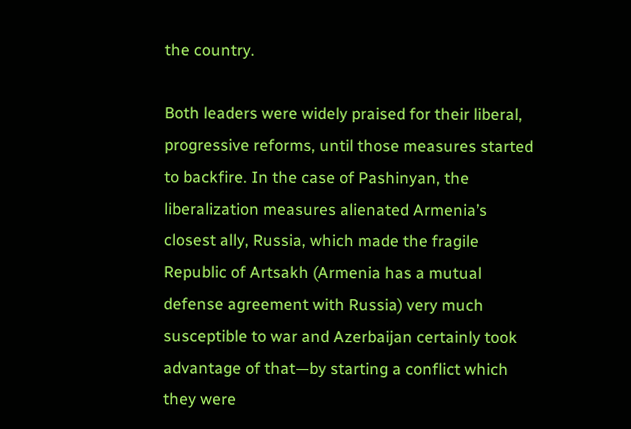the country.

Both leaders were widely praised for their liberal, progressive reforms, until those measures started to backfire. In the case of Pashinyan, the liberalization measures alienated Armenia’s closest ally, Russia, which made the fragile Republic of Artsakh (Armenia has a mutual defense agreement with Russia) very much susceptible to war and Azerbaijan certainly took advantage of that—by starting a conflict which they were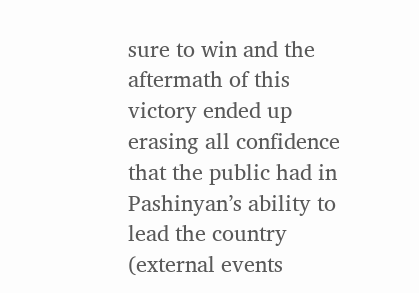sure to win and the aftermath of this victory ended up erasing all confidence that the public had in Pashinyan’s ability to lead the country (external events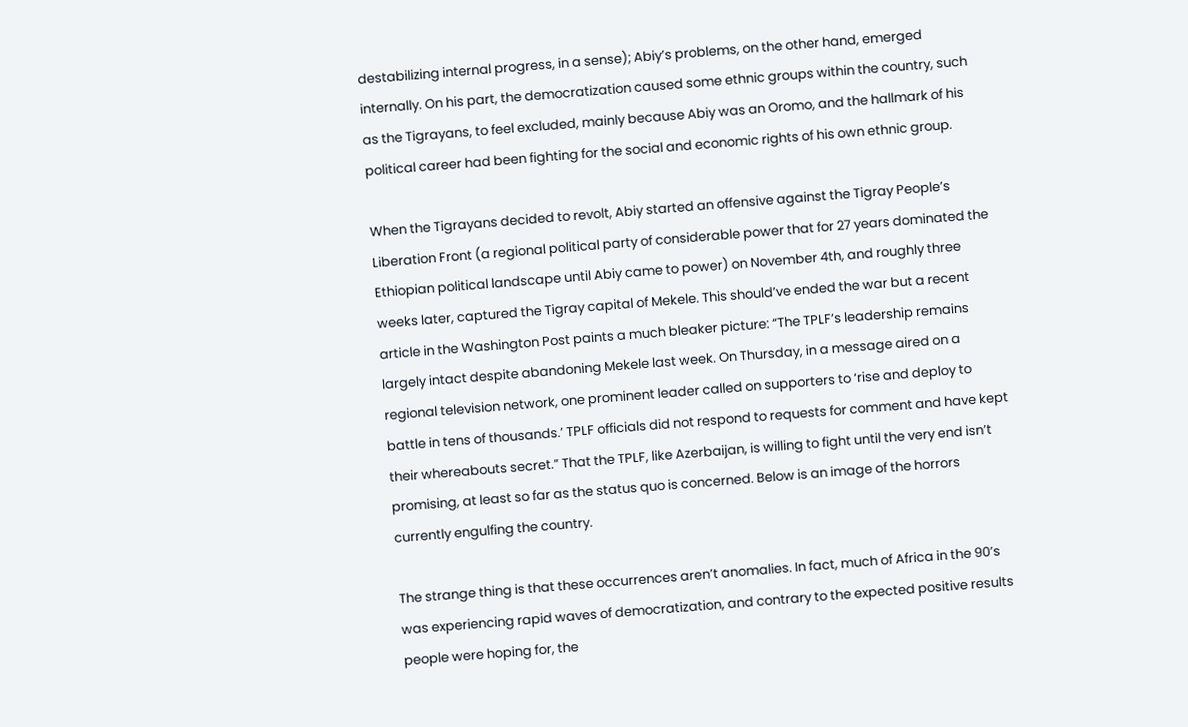destabilizing internal progress, in a sense); Abiy’s problems, on the other hand, emerged internally. On his part, the democratization caused some ethnic groups within the country, such as the Tigrayans, to feel excluded, mainly because Abiy was an Oromo, and the hallmark of his political career had been fighting for the social and economic rights of his own ethnic group.

When the Tigrayans decided to revolt, Abiy started an offensive against the Tigray People’s Liberation Front (a regional political party of considerable power that for 27 years dominated the Ethiopian political landscape until Abiy came to power) on November 4th, and roughly three weeks later, captured the Tigray capital of Mekele. This should’ve ended the war but a recent article in the Washington Post paints a much bleaker picture: “The TPLF’s leadership remains largely intact despite abandoning Mekele last week. On Thursday, in a message aired on a regional television network, one prominent leader called on supporters to ‘rise and deploy to battle in tens of thousands.’ TPLF officials did not respond to requests for comment and have kept their whereabouts secret.” That the TPLF, like Azerbaijan, is willing to fight until the very end isn’t promising, at least so far as the status quo is concerned. Below is an image of the horrors currently engulfing the country.

The strange thing is that these occurrences aren’t anomalies. In fact, much of Africa in the 90’s was experiencing rapid waves of democratization, and contrary to the expected positive results people were hoping for, the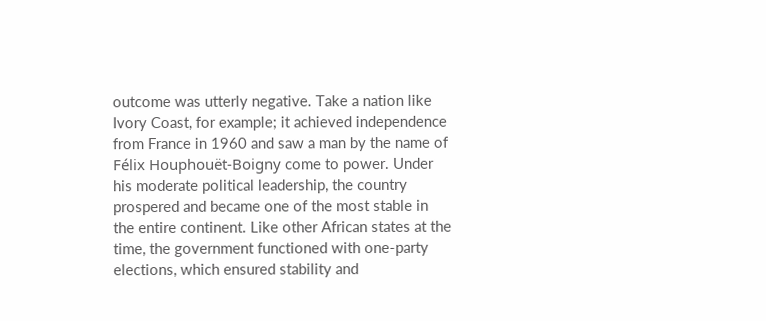outcome was utterly negative. Take a nation like Ivory Coast, for example; it achieved independence from France in 1960 and saw a man by the name of Félix Houphouët-Boigny come to power. Under his moderate political leadership, the country prospered and became one of the most stable in the entire continent. Like other African states at the time, the government functioned with one-party elections, which ensured stability and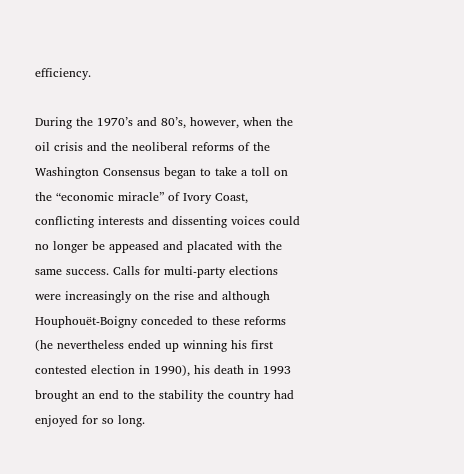efficiency.

During the 1970’s and 80’s, however, when the oil crisis and the neoliberal reforms of the Washington Consensus began to take a toll on the “economic miracle” of Ivory Coast, conflicting interests and dissenting voices could no longer be appeased and placated with the same success. Calls for multi-party elections were increasingly on the rise and although Houphouët-Boigny conceded to these reforms (he nevertheless ended up winning his first contested election in 1990), his death in 1993 brought an end to the stability the country had enjoyed for so long.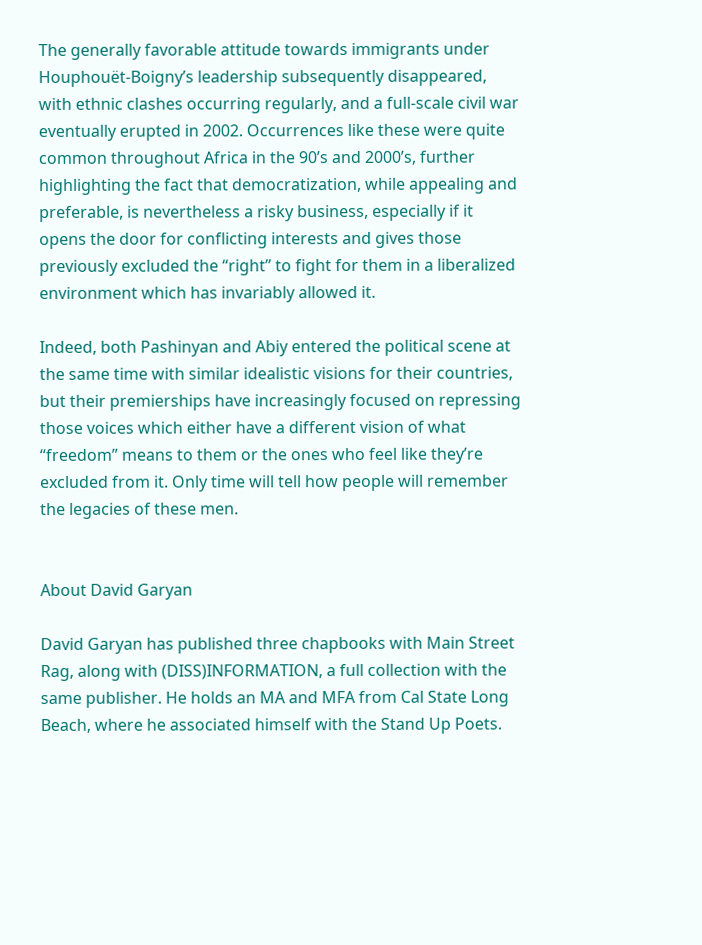The generally favorable attitude towards immigrants under Houphouët-Boigny’s leadership subsequently disappeared, with ethnic clashes occurring regularly, and a full-scale civil war eventually erupted in 2002. Occurrences like these were quite common throughout Africa in the 90’s and 2000’s, further highlighting the fact that democratization, while appealing and preferable, is nevertheless a risky business, especially if it opens the door for conflicting interests and gives those previously excluded the “right” to fight for them in a liberalized environment which has invariably allowed it.

Indeed, both Pashinyan and Abiy entered the political scene at the same time with similar idealistic visions for their countries, but their premierships have increasingly focused on repressing those voices which either have a different vision of what “freedom” means to them or the ones who feel like they’re excluded from it. Only time will tell how people will remember the legacies of these men.


About David Garyan

David Garyan has published three chapbooks with Main Street Rag, along with (DISS)INFORMATION, a full collection with the same publisher. He holds an MA and MFA from Cal State Long Beach, where he associated himself with the Stand Up Poets.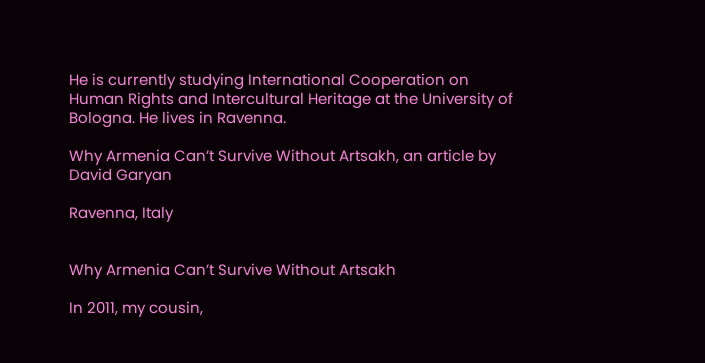He is currently studying International Cooperation on Human Rights and Intercultural Heritage at the University of Bologna. He lives in Ravenna.

Why Armenia Can’t Survive Without Artsakh, an article by David Garyan

Ravenna, Italy


Why Armenia Can’t Survive Without Artsakh

In 2011, my cousin,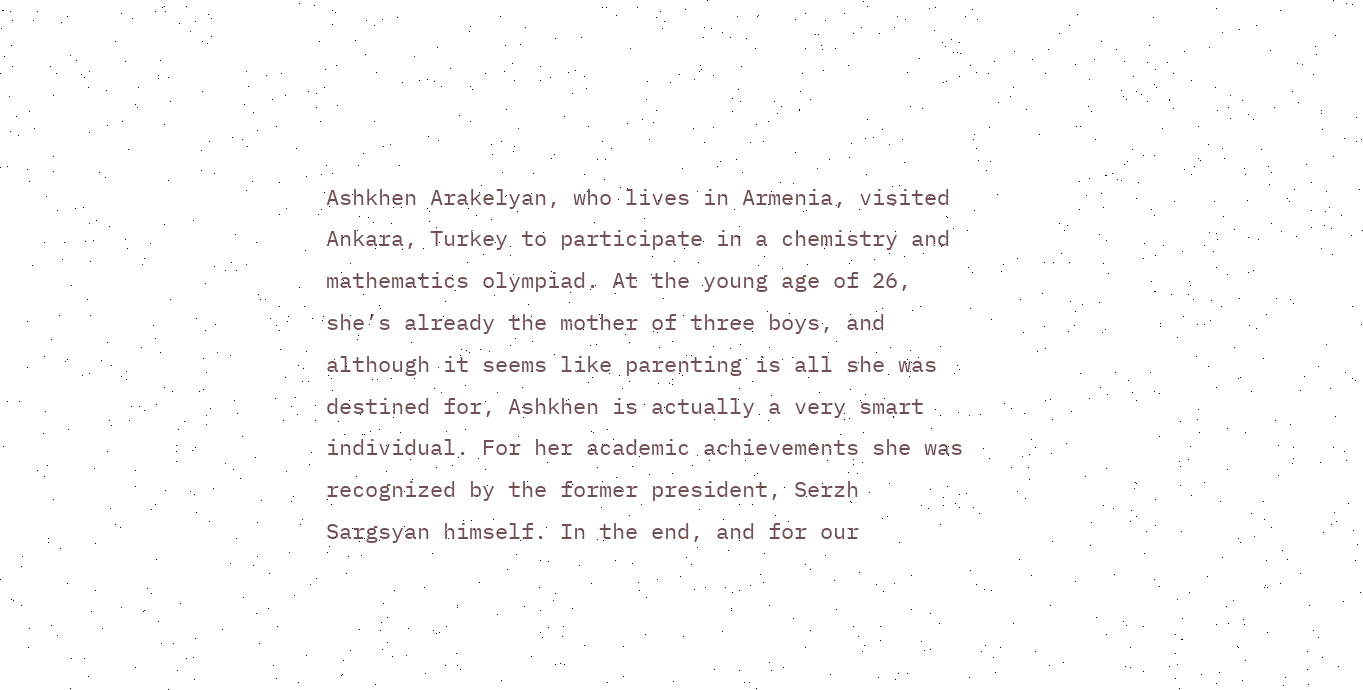Ashkhen Arakelyan, who lives in Armenia, visited Ankara, Turkey to participate in a chemistry and mathematics olympiad. At the young age of 26, she’s already the mother of three boys, and although it seems like parenting is all she was destined for, Ashkhen is actually a very smart individual. For her academic achievements she was recognized by the former president, Serzh Sargsyan himself. In the end, and for our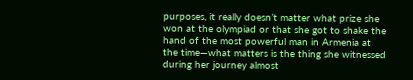purposes, it really doesn’t matter what prize she won at the olympiad or that she got to shake the hand of the most powerful man in Armenia at the time—what matters is the thing she witnessed during her journey almost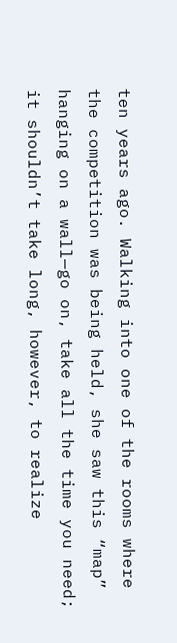ten years ago. Walking into one of the rooms where the competition was being held, she saw this “map” hanging on a wall—go on, take all the time you need; it shouldn’t take long, however, to realize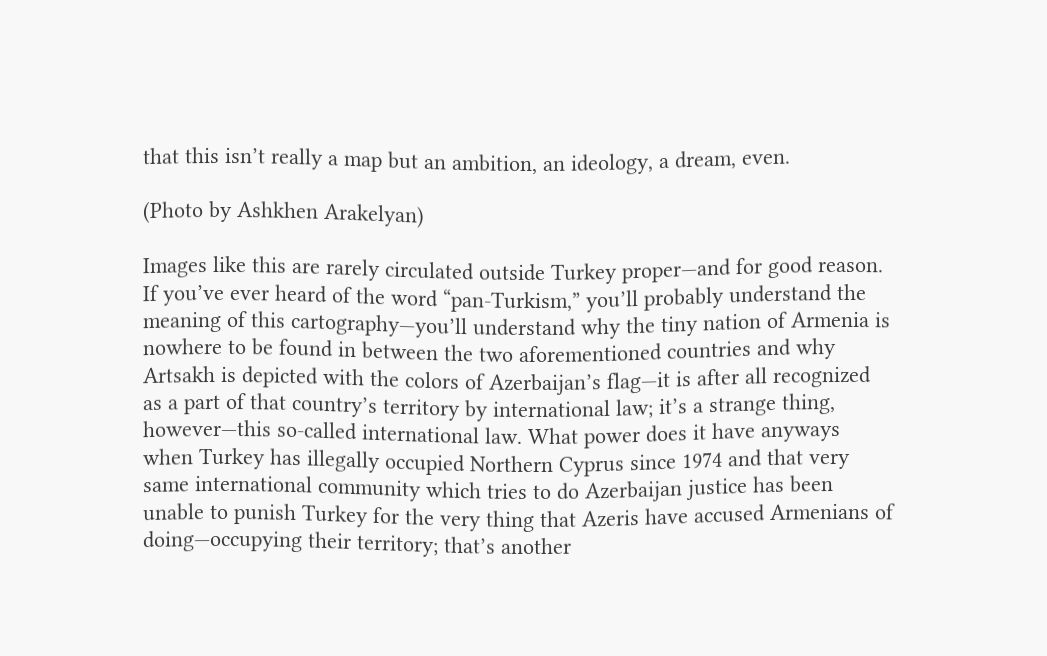that this isn’t really a map but an ambition, an ideology, a dream, even.

(Photo by Ashkhen Arakelyan)

Images like this are rarely circulated outside Turkey proper—and for good reason. If you’ve ever heard of the word “pan-Turkism,” you’ll probably understand the meaning of this cartography—you’ll understand why the tiny nation of Armenia is nowhere to be found in between the two aforementioned countries and why Artsakh is depicted with the colors of Azerbaijan’s flag—it is after all recognized as a part of that country’s territory by international law; it’s a strange thing, however—this so-called international law. What power does it have anyways when Turkey has illegally occupied Northern Cyprus since 1974 and that very same international community which tries to do Azerbaijan justice has been unable to punish Turkey for the very thing that Azeris have accused Armenians of doing—occupying their territory; that’s another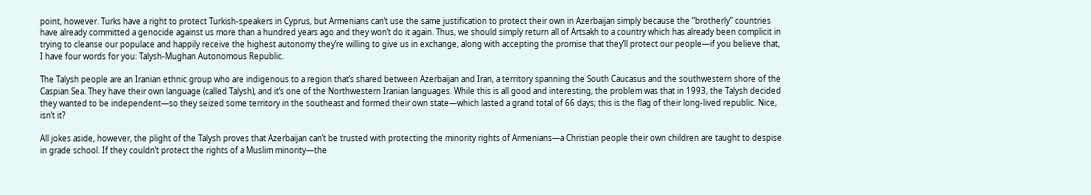point, however. Turks have a right to protect Turkish-speakers in Cyprus, but Armenians can’t use the same justification to protect their own in Azerbaijan simply because the “brotherly” countries have already committed a genocide against us more than a hundred years ago and they won’t do it again. Thus, we should simply return all of Artsakh to a country which has already been complicit in trying to cleanse our populace and happily receive the highest autonomy they’re willing to give us in exchange, along with accepting the promise that they’ll protect our people—if you believe that, I have four words for you: Talysh-Mughan Autonomous Republic.

The Talysh people are an Iranian ethnic group who are indigenous to a region that’s shared between Azerbaijan and Iran, a territory spanning the South Caucasus and the southwestern shore of the Caspian Sea. They have their own language (called Talysh), and it’s one of the Northwestern Iranian languages. While this is all good and interesting, the problem was that in 1993, the Talysh decided they wanted to be independent—so they seized some territory in the southeast and formed their own state—which lasted a grand total of 66 days; this is the flag of their long-lived republic. Nice, isn’t it?

All jokes aside, however, the plight of the Talysh proves that Azerbaijan can’t be trusted with protecting the minority rights of Armenians—a Christian people their own children are taught to despise in grade school. If they couldn’t protect the rights of a Muslim minority—the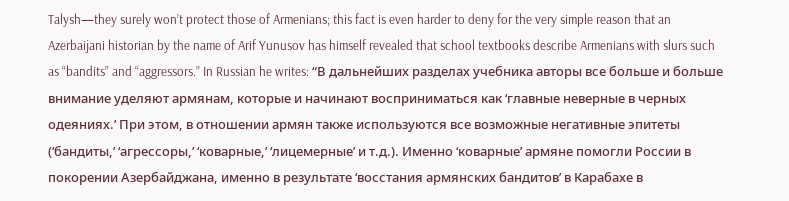Talysh—they surely won’t protect those of Armenians; this fact is even harder to deny for the very simple reason that an Azerbaijani historian by the name of Arif Yunusov has himself revealed that school textbooks describe Armenians with slurs such as “bandits” and “aggressors.” In Russian he writes: “В дальнейших разделах учебника авторы все больше и больше внимание уделяют армянам, которые и начинают восприниматься как ‘главные неверные в черных одеяниях.’ При этом, в отношении армян также используются все возможные негативные эпитеты (‘бандиты,’ ‘агрессоры,’ ‘коварные,’ ‘лицемерные’ и т.д.). Именно ‘коварные’ армяне помогли России в покорении Азербайджана, именно в результате ‘восстания армянских бандитов’ в Карабахе в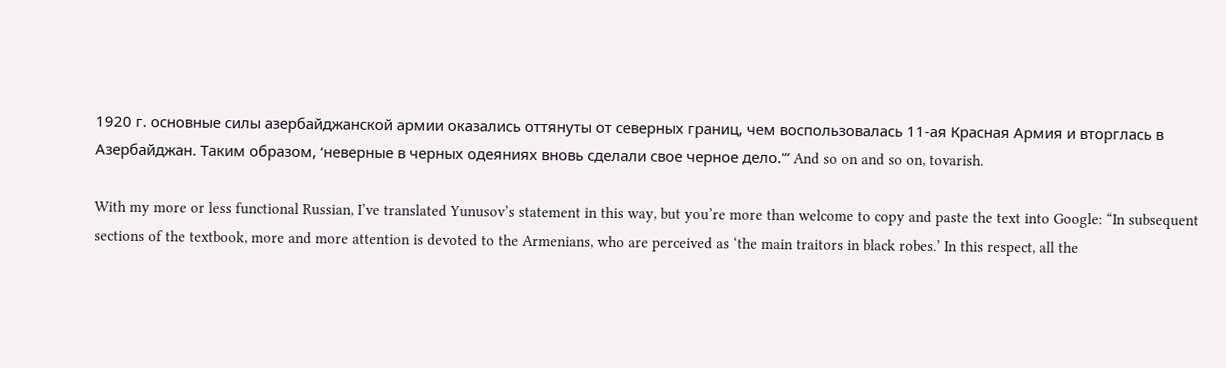1920 г. основные силы азербайджанской армии оказались оттянуты от северных границ, чем воспользовалась 11-ая Красная Армия и вторглась в Азербайджан. Таким образом, ‘неверные в черных одеяниях вновь сделали свое черное дело.'” And so on and so on, tovarish.

With my more or less functional Russian, I’ve translated Yunusov’s statement in this way, but you’re more than welcome to copy and paste the text into Google: “In subsequent sections of the textbook, more and more attention is devoted to the Armenians, who are perceived as ‘the main traitors in black robes.’ In this respect, all the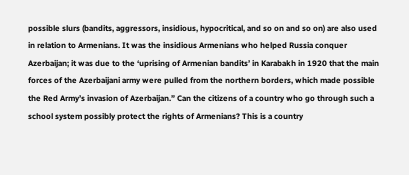possible slurs (bandits, aggressors, insidious, hypocritical, and so on and so on) are also used in relation to Armenians. It was the insidious Armenians who helped Russia conquer Azerbaijan; it was due to the ‘uprising of Armenian bandits’ in Karabakh in 1920 that the main forces of the Azerbaijani army were pulled from the northern borders, which made possible the Red Army’s invasion of Azerbaijan.” Can the citizens of a country who go through such a school system possibly protect the rights of Armenians? This is a country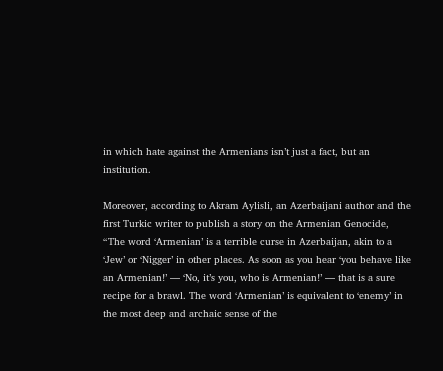in which hate against the Armenians isn’t just a fact, but an institution.

Moreover, according to Akram Aylisli, an Azerbaijani author and the first Turkic writer to publish a story on the Armenian Genocide, “The word ‘Armenian’ is a terrible curse in Azerbaijan, akin to a ‘Jew’ or ‘Nigger’ in other places. As soon as you hear ‘you behave like an Armenian!’ — ‘No, it’s you, who is Armenian!’ — that is a sure recipe for a brawl. The word ‘Armenian’ is equivalent to ‘enemy’ in the most deep and archaic sense of the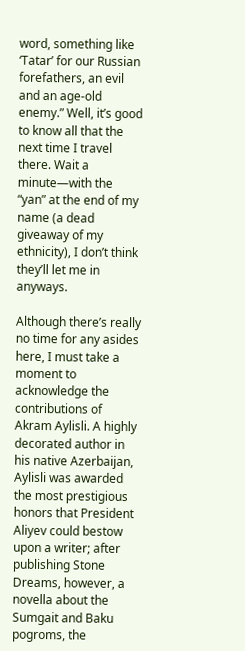word, something like ‘Tatar’ for our Russian forefathers, an evil and an age-old enemy.” Well, it’s good to know all that the next time I travel there. Wait a minute—with the “yan” at the end of my name (a dead giveaway of my ethnicity), I don’t think they’ll let me in anyways.

Although there’s really no time for any asides here, I must take a moment to acknowledge the contributions of Akram Aylisli. A highly decorated author in his native Azerbaijan, Aylisli was awarded the most prestigious honors that President Aliyev could bestow upon a writer; after publishing Stone Dreams, however, a novella about the Sumgait and Baku pogroms, the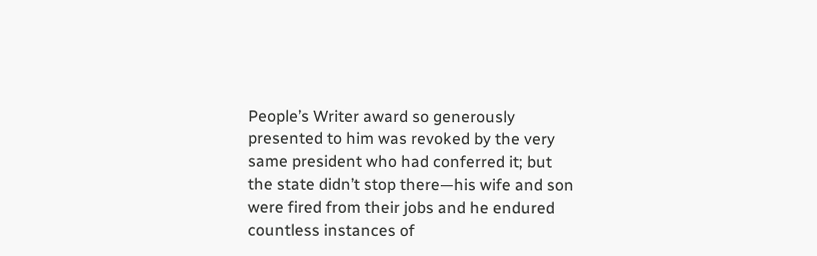People’s Writer award so generously presented to him was revoked by the very same president who had conferred it; but the state didn’t stop there—his wife and son were fired from their jobs and he endured countless instances of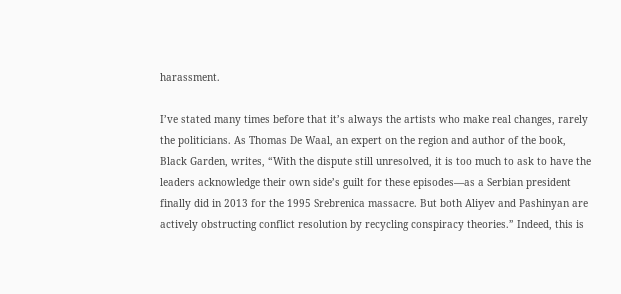harassment.

I’ve stated many times before that it’s always the artists who make real changes, rarely the politicians. As Thomas De Waal, an expert on the region and author of the book, Black Garden, writes, “With the dispute still unresolved, it is too much to ask to have the leaders acknowledge their own side’s guilt for these episodes—as a Serbian president finally did in 2013 for the 1995 Srebrenica massacre. But both Aliyev and Pashinyan are actively obstructing conflict resolution by recycling conspiracy theories.” Indeed, this is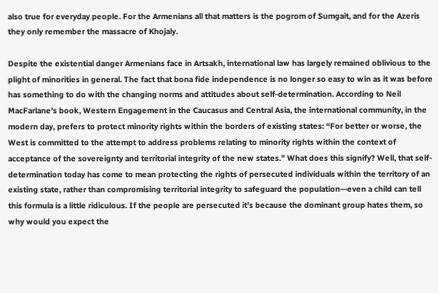also true for everyday people. For the Armenians all that matters is the pogrom of Sumgait, and for the Azeris they only remember the massacre of Khojaly.

Despite the existential danger Armenians face in Artsakh, international law has largely remained oblivious to the plight of minorities in general. The fact that bona fide independence is no longer so easy to win as it was before has something to do with the changing norms and attitudes about self-determination. According to Neil MacFarlane’s book, Western Engagement in the Caucasus and Central Asia, the international community, in the modern day, prefers to protect minority rights within the borders of existing states: “For better or worse, the West is committed to the attempt to address problems relating to minority rights within the context of acceptance of the sovereignty and territorial integrity of the new states.” What does this signify? Well, that self-determination today has come to mean protecting the rights of persecuted individuals within the territory of an existing state, rather than compromising territorial integrity to safeguard the population—even a child can tell this formula is a little ridiculous. If the people are persecuted it’s because the dominant group hates them, so why would you expect the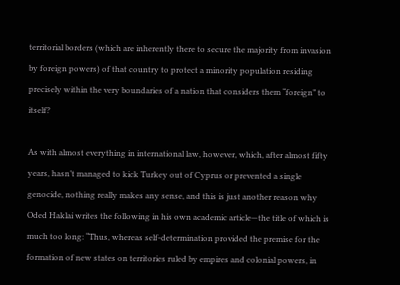territorial borders (which are inherently there to secure the majority from invasion by foreign powers) of that country to protect a minority population residing precisely within the very boundaries of a nation that considers them “foreign” to itself?

As with almost everything in international law, however, which, after almost fifty years, hasn’t managed to kick Turkey out of Cyprus or prevented a single genocide, nothing really makes any sense, and this is just another reason why Oded Haklai writes the following in his own academic article—the title of which is much too long: “Thus, whereas self-determination provided the premise for the formation of new states on territories ruled by empires and colonial powers, in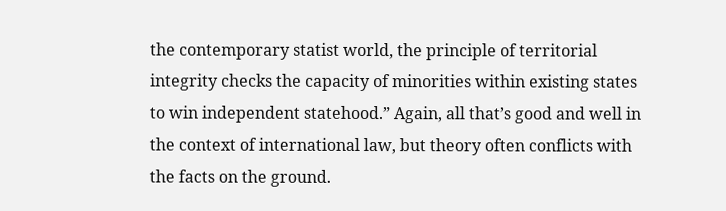the contemporary statist world, the principle of territorial integrity checks the capacity of minorities within existing states to win independent statehood.” Again, all that’s good and well in the context of international law, but theory often conflicts with the facts on the ground.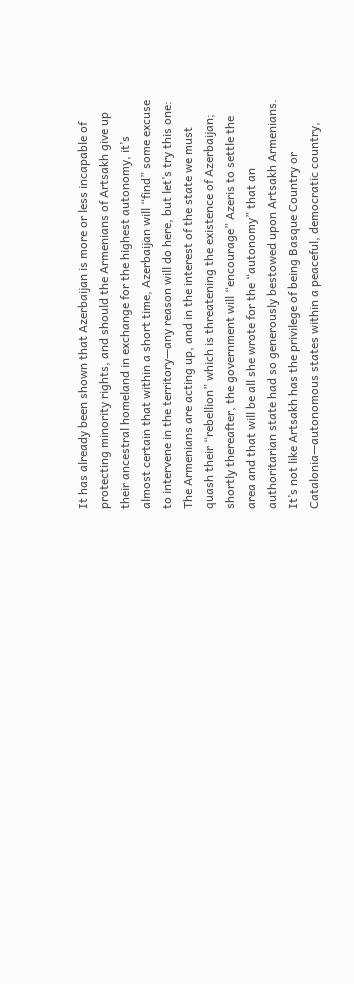It has already been shown that Azerbaijan is more or less incapable of protecting minority rights, and should the Armenians of Artsakh give up their ancestral homeland in exchange for the highest autonomy, it’s almost certain that within a short time, Azerbaijan will “find” some excuse to intervene in the territory—any reason will do here, but let’s try this one: The Armenians are acting up, and in the interest of the state we must quash their “rebellion” which is threatening the existence of Azerbaijan; shortly thereafter, the government will “encourage” Azeris to settle the area and that will be all she wrote for the “autonomy” that an authoritarian state had so generously bestowed upon Artsakh Armenians. It’s not like Artsakh has the privilege of being Basque Country or Catalonia—autonomous states within a peaceful, democratic country,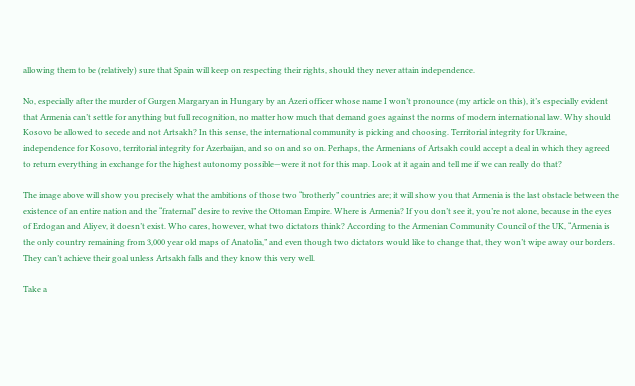allowing them to be (relatively) sure that Spain will keep on respecting their rights, should they never attain independence.

No, especially after the murder of Gurgen Margaryan in Hungary by an Azeri officer whose name I won’t pronounce (my article on this), it’s especially evident that Armenia can’t settle for anything but full recognition, no matter how much that demand goes against the norms of modern international law. Why should Kosovo be allowed to secede and not Artsakh? In this sense, the international community is picking and choosing. Territorial integrity for Ukraine, independence for Kosovo, territorial integrity for Azerbaijan, and so on and so on. Perhaps, the Armenians of Artsakh could accept a deal in which they agreed to return everything in exchange for the highest autonomy possible—were it not for this map. Look at it again and tell me if we can really do that?

The image above will show you precisely what the ambitions of those two “brotherly” countries are; it will show you that Armenia is the last obstacle between the existence of an entire nation and the “fraternal” desire to revive the Ottoman Empire. Where is Armenia? If you don’t see it, you’re not alone, because in the eyes of Erdogan and Aliyev, it doesn’t exist. Who cares, however, what two dictators think? According to the Armenian Community Council of the UK, “Armenia is the only country remaining from 3,000 year old maps of Anatolia,” and even though two dictators would like to change that, they won’t wipe away our borders. They can’t achieve their goal unless Artsakh falls and they know this very well.

Take a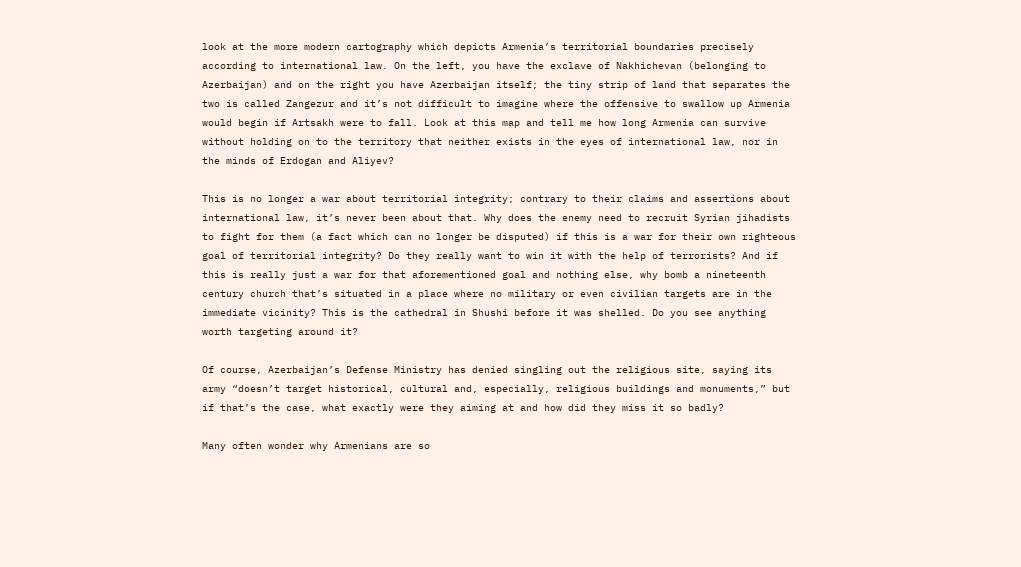look at the more modern cartography which depicts Armenia’s territorial boundaries precisely according to international law. On the left, you have the exclave of Nakhichevan (belonging to Azerbaijan) and on the right you have Azerbaijan itself; the tiny strip of land that separates the two is called Zangezur and it’s not difficult to imagine where the offensive to swallow up Armenia would begin if Artsakh were to fall. Look at this map and tell me how long Armenia can survive without holding on to the territory that neither exists in the eyes of international law, nor in the minds of Erdogan and Aliyev?

This is no longer a war about territorial integrity; contrary to their claims and assertions about international law, it’s never been about that. Why does the enemy need to recruit Syrian jihadists to fight for them (a fact which can no longer be disputed) if this is a war for their own righteous goal of territorial integrity? Do they really want to win it with the help of terrorists? And if this is really just a war for that aforementioned goal and nothing else, why bomb a nineteenth century church that’s situated in a place where no military or even civilian targets are in the immediate vicinity? This is the cathedral in Shushi before it was shelled. Do you see anything worth targeting around it?

Of course, Azerbaijan’s Defense Ministry has denied singling out the religious site, saying its army “doesn’t target historical, cultural and, especially, religious buildings and monuments,” but if that’s the case, what exactly were they aiming at and how did they miss it so badly?

Many often wonder why Armenians are so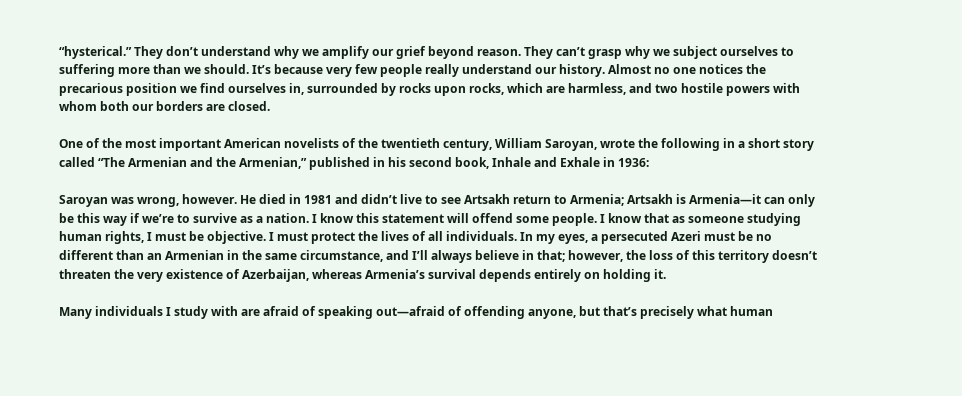“hysterical.” They don’t understand why we amplify our grief beyond reason. They can’t grasp why we subject ourselves to suffering more than we should. It’s because very few people really understand our history. Almost no one notices the precarious position we find ourselves in, surrounded by rocks upon rocks, which are harmless, and two hostile powers with whom both our borders are closed.

One of the most important American novelists of the twentieth century, William Saroyan, wrote the following in a short story called “The Armenian and the Armenian,” published in his second book, Inhale and Exhale in 1936:

Saroyan was wrong, however. He died in 1981 and didn’t live to see Artsakh return to Armenia; Artsakh is Armenia—it can only be this way if we’re to survive as a nation. I know this statement will offend some people. I know that as someone studying human rights, I must be objective. I must protect the lives of all individuals. In my eyes, a persecuted Azeri must be no different than an Armenian in the same circumstance, and I’ll always believe in that; however, the loss of this territory doesn’t threaten the very existence of Azerbaijan, whereas Armenia’s survival depends entirely on holding it.

Many individuals I study with are afraid of speaking out—afraid of offending anyone, but that’s precisely what human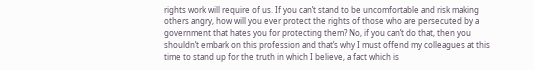rights work will require of us. If you can’t stand to be uncomfortable and risk making others angry, how will you ever protect the rights of those who are persecuted by a government that hates you for protecting them? No, if you can’t do that, then you shouldn’t embark on this profession and that’s why I must offend my colleagues at this time to stand up for the truth in which I believe, a fact which is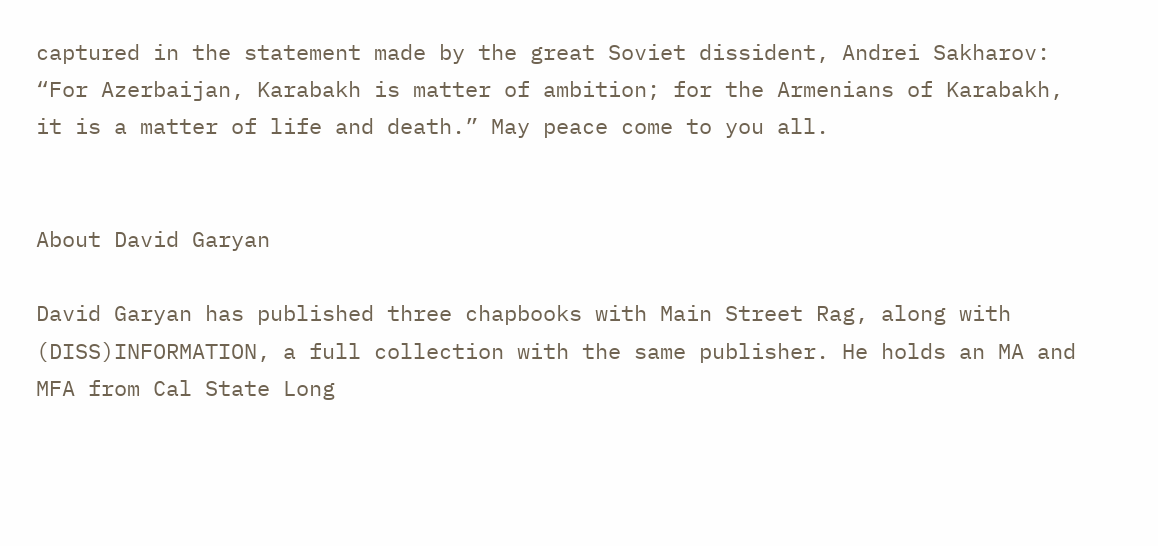captured in the statement made by the great Soviet dissident, Andrei Sakharov: “For Azerbaijan, Karabakh is matter of ambition; for the Armenians of Karabakh, it is a matter of life and death.” May peace come to you all.


About David Garyan

David Garyan has published three chapbooks with Main Street Rag, along with (DISS)INFORMATION, a full collection with the same publisher. He holds an MA and MFA from Cal State Long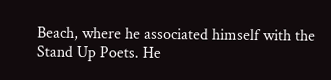Beach, where he associated himself with the Stand Up Poets. He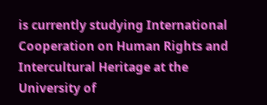is currently studying International Cooperation on Human Rights and Intercultural Heritage at the University of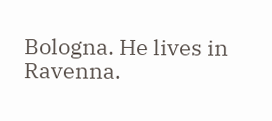Bologna. He lives in Ravenna.